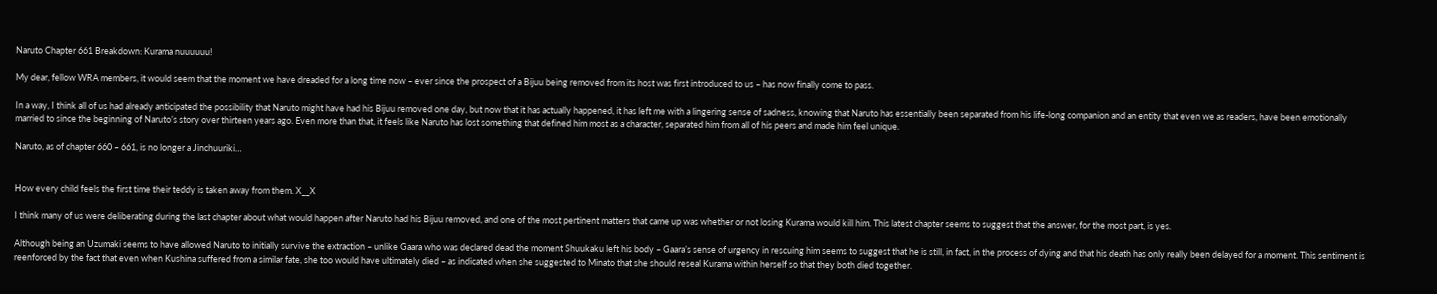Naruto Chapter 661 Breakdown: Kurama nuuuuuu!

My dear, fellow WRA members, it would seem that the moment we have dreaded for a long time now – ever since the prospect of a Bijuu being removed from its host was first introduced to us – has now finally come to pass.

In a way, I think all of us had already anticipated the possibility that Naruto might have had his Bijuu removed one day, but now that it has actually happened, it has left me with a lingering sense of sadness, knowing that Naruto has essentially been separated from his life-long companion and an entity that even we as readers, have been emotionally married to since the beginning of Naruto’s story over thirteen years ago. Even more than that, it feels like Naruto has lost something that defined him most as a character, separated him from all of his peers and made him feel unique.

Naruto, as of chapter 660 – 661, is no longer a Jinchuuriki…


How every child feels the first time their teddy is taken away from them. X__X

I think many of us were deliberating during the last chapter about what would happen after Naruto had his Bijuu removed, and one of the most pertinent matters that came up was whether or not losing Kurama would kill him. This latest chapter seems to suggest that the answer, for the most part, is yes.

Although being an Uzumaki seems to have allowed Naruto to initially survive the extraction – unlike Gaara who was declared dead the moment Shuukaku left his body – Gaara’s sense of urgency in rescuing him seems to suggest that he is still, in fact, in the process of dying and that his death has only really been delayed for a moment. This sentiment is reenforced by the fact that even when Kushina suffered from a similar fate, she too would have ultimately died – as indicated when she suggested to Minato that she should reseal Kurama within herself so that they both died together.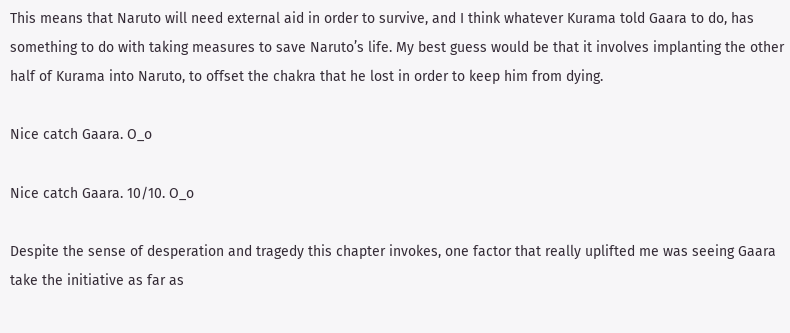This means that Naruto will need external aid in order to survive, and I think whatever Kurama told Gaara to do, has something to do with taking measures to save Naruto’s life. My best guess would be that it involves implanting the other half of Kurama into Naruto, to offset the chakra that he lost in order to keep him from dying.

Nice catch Gaara. O_o

Nice catch Gaara. 10/10. O_o

Despite the sense of desperation and tragedy this chapter invokes, one factor that really uplifted me was seeing Gaara take the initiative as far as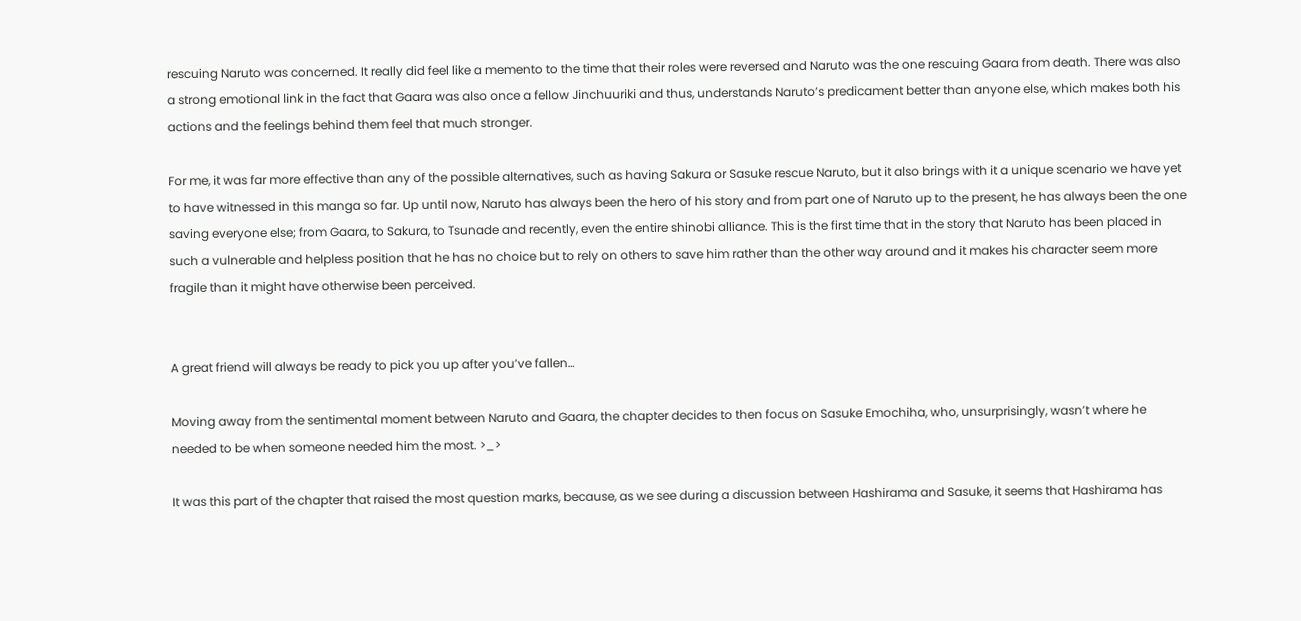rescuing Naruto was concerned. It really did feel like a memento to the time that their roles were reversed and Naruto was the one rescuing Gaara from death. There was also a strong emotional link in the fact that Gaara was also once a fellow Jinchuuriki and thus, understands Naruto’s predicament better than anyone else, which makes both his actions and the feelings behind them feel that much stronger.

For me, it was far more effective than any of the possible alternatives, such as having Sakura or Sasuke rescue Naruto, but it also brings with it a unique scenario we have yet to have witnessed in this manga so far. Up until now, Naruto has always been the hero of his story and from part one of Naruto up to the present, he has always been the one saving everyone else; from Gaara, to Sakura, to Tsunade and recently, even the entire shinobi alliance. This is the first time that in the story that Naruto has been placed in such a vulnerable and helpless position that he has no choice but to rely on others to save him rather than the other way around and it makes his character seem more fragile than it might have otherwise been perceived.


A great friend will always be ready to pick you up after you’ve fallen…

Moving away from the sentimental moment between Naruto and Gaara, the chapter decides to then focus on Sasuke Emochiha, who, unsurprisingly, wasn’t where he needed to be when someone needed him the most. >_>

It was this part of the chapter that raised the most question marks, because, as we see during a discussion between Hashirama and Sasuke, it seems that Hashirama has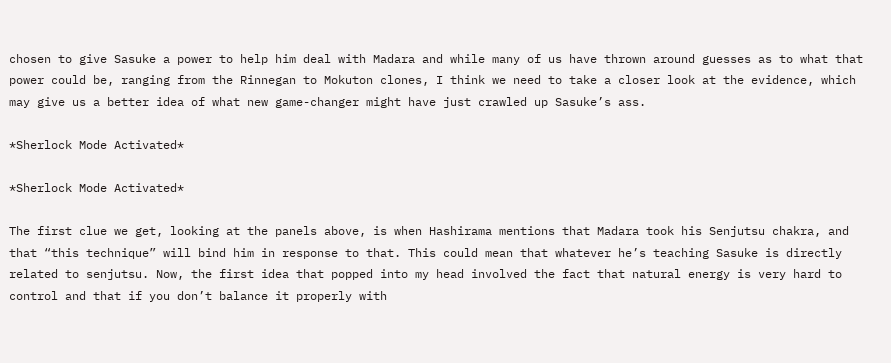chosen to give Sasuke a power to help him deal with Madara and while many of us have thrown around guesses as to what that power could be, ranging from the Rinnegan to Mokuton clones, I think we need to take a closer look at the evidence, which may give us a better idea of what new game-changer might have just crawled up Sasuke’s ass.

*Sherlock Mode Activated*

*Sherlock Mode Activated*

The first clue we get, looking at the panels above, is when Hashirama mentions that Madara took his Senjutsu chakra, and that “this technique” will bind him in response to that. This could mean that whatever he’s teaching Sasuke is directly related to senjutsu. Now, the first idea that popped into my head involved the fact that natural energy is very hard to control and that if you don’t balance it properly with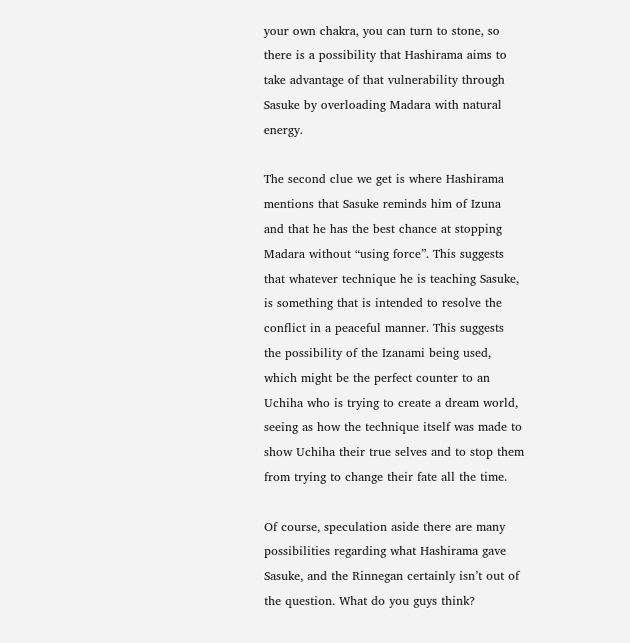your own chakra, you can turn to stone, so there is a possibility that Hashirama aims to take advantage of that vulnerability through Sasuke by overloading Madara with natural energy.

The second clue we get is where Hashirama mentions that Sasuke reminds him of Izuna and that he has the best chance at stopping Madara without “using force”. This suggests that whatever technique he is teaching Sasuke, is something that is intended to resolve the conflict in a peaceful manner. This suggests the possibility of the Izanami being used, which might be the perfect counter to an Uchiha who is trying to create a dream world, seeing as how the technique itself was made to show Uchiha their true selves and to stop them from trying to change their fate all the time.

Of course, speculation aside there are many possibilities regarding what Hashirama gave Sasuke, and the Rinnegan certainly isn’t out of the question. What do you guys think?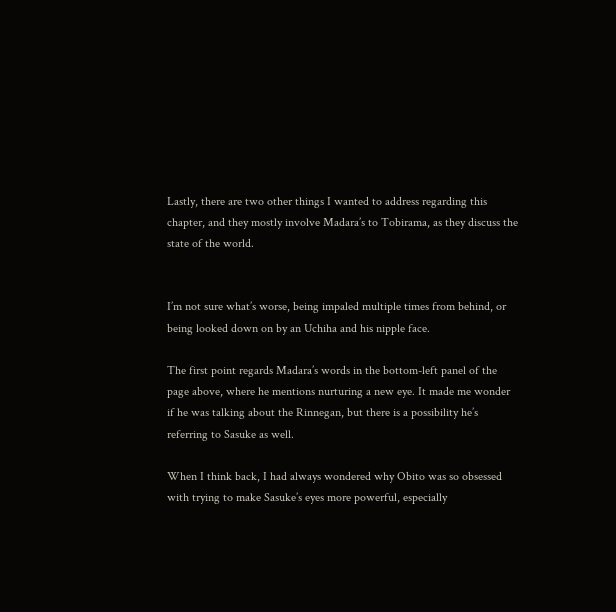Lastly, there are two other things I wanted to address regarding this chapter, and they mostly involve Madara’s to Tobirama, as they discuss the state of the world.


I’m not sure what’s worse, being impaled multiple times from behind, or being looked down on by an Uchiha and his nipple face.

The first point regards Madara’s words in the bottom-left panel of the page above, where he mentions nurturing a new eye. It made me wonder if he was talking about the Rinnegan, but there is a possibility he’s referring to Sasuke as well.

When I think back, I had always wondered why Obito was so obsessed with trying to make Sasuke’s eyes more powerful, especially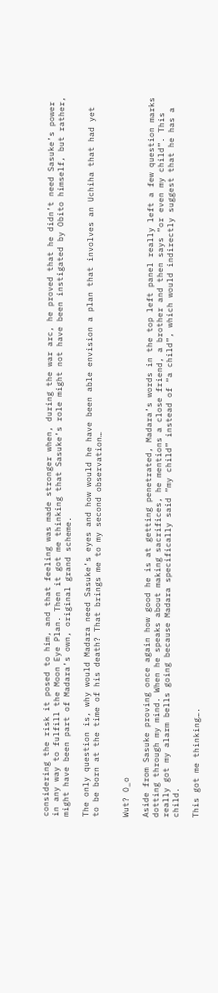considering the risk it posed to him, and that feeling was made stronger when, during the war arc, he proved that he didn’t need Sasuke’s power in any way to fulfill the Moon Eye Plan. Then it got me thinking that Sasuke’s role might not have been instigated by Obito himself, but rather, might have been part of Madara’s own, original grand scheme.

The only question is, why would Madara need Sasuke’s eyes and how would he have been able envision a plan that involves an Uchiha that had yet to be born at the time of his death? That brings me to my second observation…


Wut? O_o

Aside from Sasuke proving once again how good he is at getting penetrated, Madara’s words in the top left panel really left a few question marks dotting through my mind. When he speaks about making sacrifices, he mentions a close friend, a brother and then says “or even my child”. This really got my alarm bells going because Madara specifically said “my child” instead of “a child”, which would indirectly suggest that he has a child.

This got me thinking….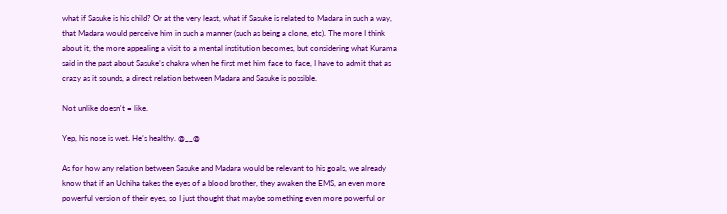what if Sasuke is his child? Or at the very least, what if Sasuke is related to Madara in such a way, that Madara would perceive him in such a manner (such as being a clone, etc). The more I think about it, the more appealing a visit to a mental institution becomes, but considering what Kurama said in the past about Sasuke’s chakra when he first met him face to face, I have to admit that as crazy as it sounds, a direct relation between Madara and Sasuke is possible.

Not unlike doesn't = like.

Yep, his nose is wet. He’s healthy. @__@

As for how any relation between Sasuke and Madara would be relevant to his goals, we already know that if an Uchiha takes the eyes of a blood brother, they awaken the EMS, an even more powerful version of their eyes, so I just thought that maybe something even more powerful or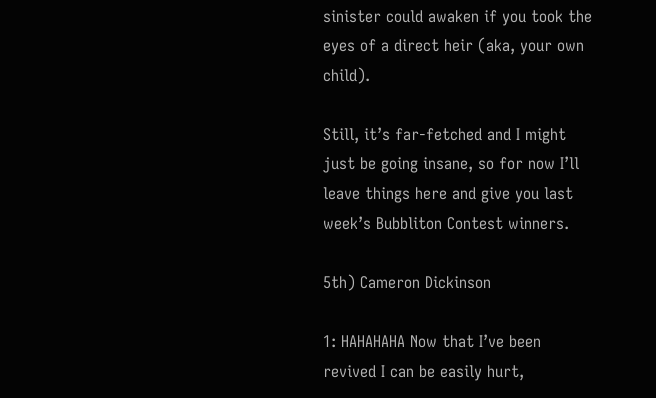sinister could awaken if you took the eyes of a direct heir (aka, your own child).

Still, it’s far-fetched and I might just be going insane, so for now I’ll leave things here and give you last week’s Bubbliton Contest winners.

5th) Cameron Dickinson

1: HAHAHAHA Now that I’ve been revived I can be easily hurt,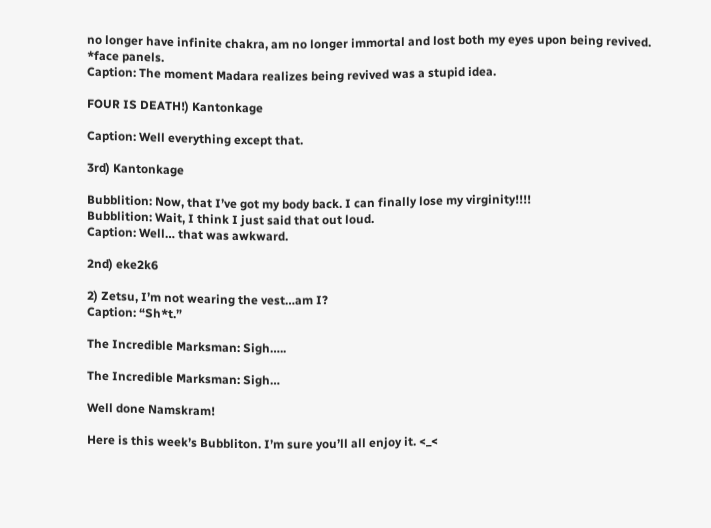no longer have infinite chakra, am no longer immortal and lost both my eyes upon being revived.
*face panels.
Caption: The moment Madara realizes being revived was a stupid idea.

FOUR IS DEATH!) Kantonkage

Caption: Well everything except that.

3rd) Kantonkage

Bubblition: Now, that I’ve got my body back. I can finally lose my virginity!!!!
Bubblition: Wait, I think I just said that out loud.
Caption: Well… that was awkward.

2nd) eke2k6

2) Zetsu, I’m not wearing the vest…am I?
Caption: “Sh*t.”

The Incredible Marksman: Sigh…..

The Incredible Marksman: Sigh…

Well done Namskram!

Here is this week’s Bubbliton. I’m sure you’ll all enjoy it. <_<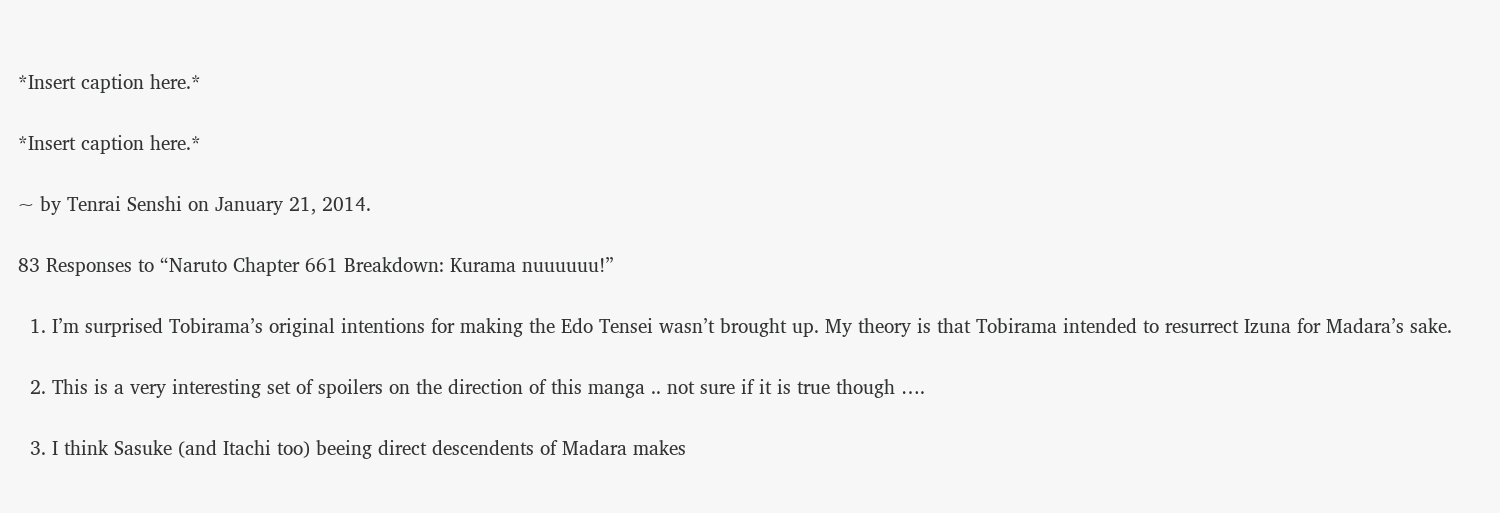*Insert caption here.*

*Insert caption here.*

~ by Tenrai Senshi on January 21, 2014.

83 Responses to “Naruto Chapter 661 Breakdown: Kurama nuuuuuu!”

  1. I’m surprised Tobirama’s original intentions for making the Edo Tensei wasn’t brought up. My theory is that Tobirama intended to resurrect Izuna for Madara’s sake.

  2. This is a very interesting set of spoilers on the direction of this manga .. not sure if it is true though ….

  3. I think Sasuke (and Itachi too) beeing direct descendents of Madara makes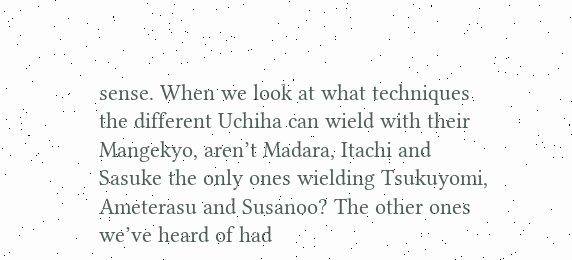sense. When we look at what techniques the different Uchiha can wield with their Mangekyo, aren’t Madara, Itachi and Sasuke the only ones wielding Tsukuyomi, Ameterasu and Susanoo? The other ones we’ve heard of had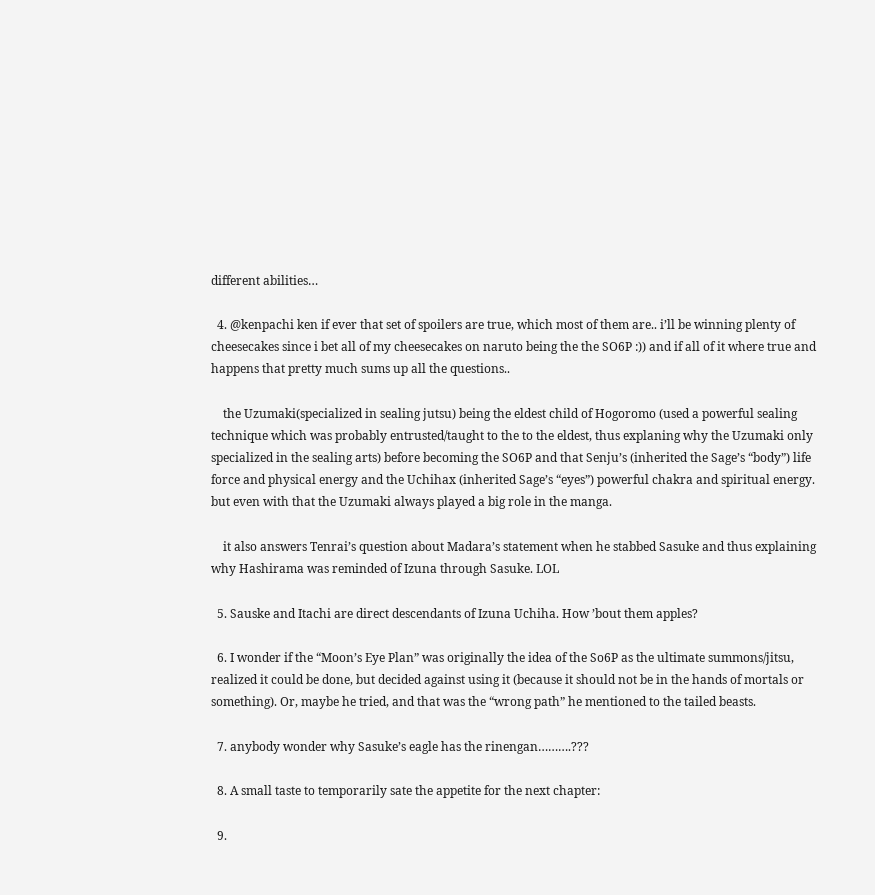different abilities…

  4. @kenpachi ken if ever that set of spoilers are true, which most of them are.. i’ll be winning plenty of cheesecakes since i bet all of my cheesecakes on naruto being the the SO6P :)) and if all of it where true and happens that pretty much sums up all the questions..

    the Uzumaki(specialized in sealing jutsu) being the eldest child of Hogoromo (used a powerful sealing technique which was probably entrusted/taught to the to the eldest, thus explaning why the Uzumaki only specialized in the sealing arts) before becoming the SO6P and that Senju’s (inherited the Sage’s “body”) life force and physical energy and the Uchihax (inherited Sage’s “eyes”) powerful chakra and spiritual energy. but even with that the Uzumaki always played a big role in the manga.

    it also answers Tenrai’s question about Madara’s statement when he stabbed Sasuke and thus explaining why Hashirama was reminded of Izuna through Sasuke. LOL

  5. Sauske and Itachi are direct descendants of Izuna Uchiha. How ’bout them apples?

  6. I wonder if the “Moon’s Eye Plan” was originally the idea of the So6P as the ultimate summons/jitsu, realized it could be done, but decided against using it (because it should not be in the hands of mortals or something). Or, maybe he tried, and that was the “wrong path” he mentioned to the tailed beasts.

  7. anybody wonder why Sasuke’s eagle has the rinengan……….???

  8. A small taste to temporarily sate the appetite for the next chapter:

  9.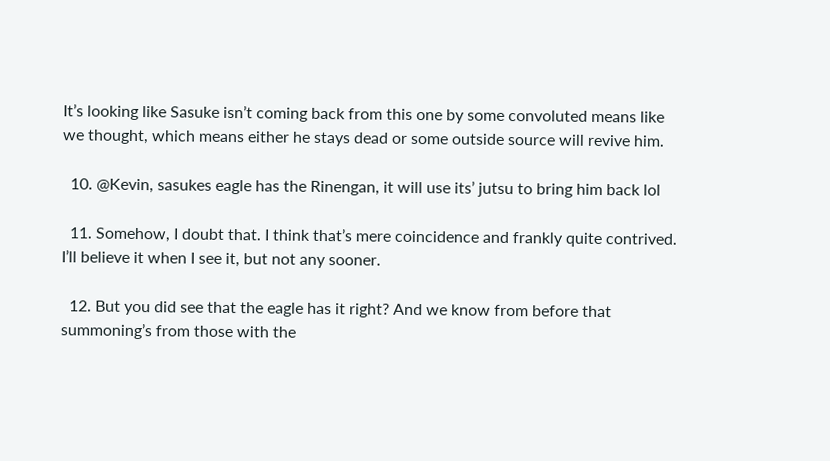It’s looking like Sasuke isn’t coming back from this one by some convoluted means like we thought, which means either he stays dead or some outside source will revive him.

  10. @Kevin, sasukes eagle has the Rinengan, it will use its’ jutsu to bring him back lol

  11. Somehow, I doubt that. I think that’s mere coincidence and frankly quite contrived. I’ll believe it when I see it, but not any sooner.

  12. But you did see that the eagle has it right? And we know from before that summoning’s from those with the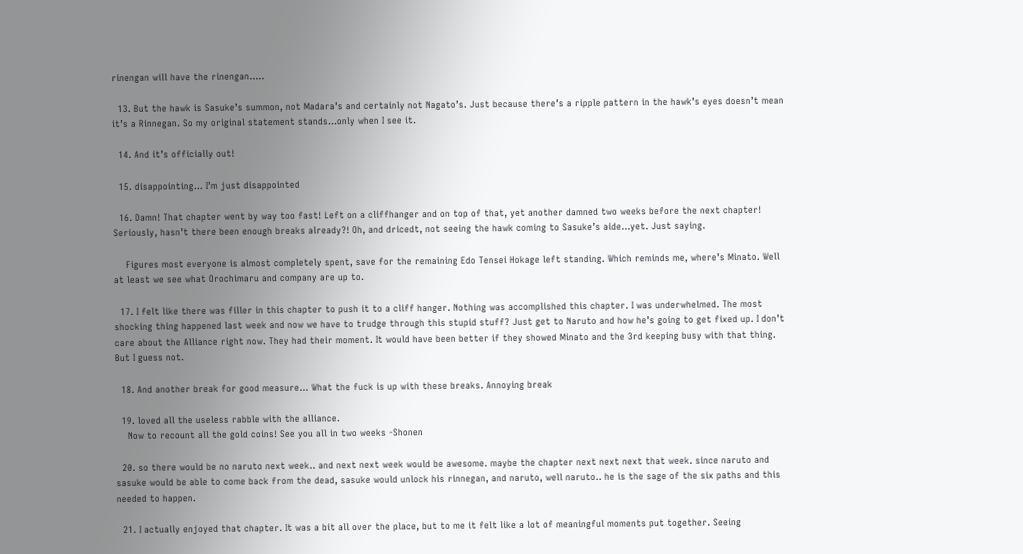rinengan will have the rinengan…..

  13. But the hawk is Sasuke’s summon, not Madara’s and certainly not Nagato’s. Just because there’s a ripple pattern in the hawk’s eyes doesn’t mean it’s a Rinnegan. So my original statement stands…only when I see it.

  14. And it’s officially out!

  15. disappointing… I’m just disappointed

  16. Damn! That chapter went by way too fast! Left on a cliffhanger and on top of that, yet another damned two weeks before the next chapter! Seriously, hasn’t there been enough breaks already?! Oh, and dricedt, not seeing the hawk coming to Sasuke’s aide…yet. Just saying.

    Figures most everyone is almost completely spent, save for the remaining Edo Tensei Hokage left standing. Which reminds me, where’s Minato. Well at least we see what Orochimaru and company are up to.

  17. I felt like there was filler in this chapter to push it to a cliff hanger. Nothing was accomplished this chapter. I was underwhelmed. The most shocking thing happened last week and now we have to trudge through this stupid stuff? Just get to Naruto and how he’s going to get fixed up. I don’t care about the Alliance right now. They had their moment. It would have been better if they showed Minato and the 3rd keeping busy with that thing. But I guess not.

  18. And another break for good measure… What the fuck is up with these breaks. Annoying break

  19. loved all the useless rabble with the alliance.
    Now to recount all the gold coins! See you all in two weeks -Shonen

  20. so there would be no naruto next week.. and next next week would be awesome. maybe the chapter next next next that week. since naruto and sasuke would be able to come back from the dead, sasuke would unlock his rinnegan, and naruto, well naruto.. he is the sage of the six paths and this needed to happen.

  21. I actually enjoyed that chapter. It was a bit all over the place, but to me it felt like a lot of meaningful moments put together. Seeing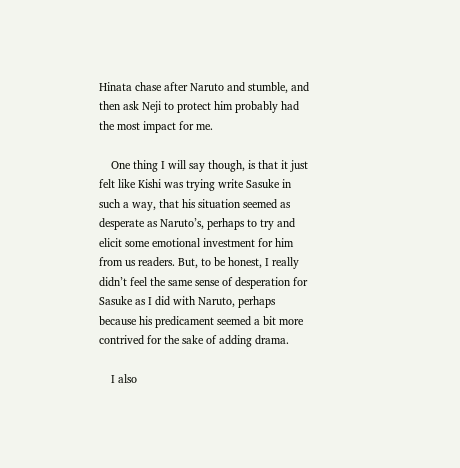Hinata chase after Naruto and stumble, and then ask Neji to protect him probably had the most impact for me.

    One thing I will say though, is that it just felt like Kishi was trying write Sasuke in such a way, that his situation seemed as desperate as Naruto’s, perhaps to try and elicit some emotional investment for him from us readers. But, to be honest, I really didn’t feel the same sense of desperation for Sasuke as I did with Naruto, perhaps because his predicament seemed a bit more contrived for the sake of adding drama.

    I also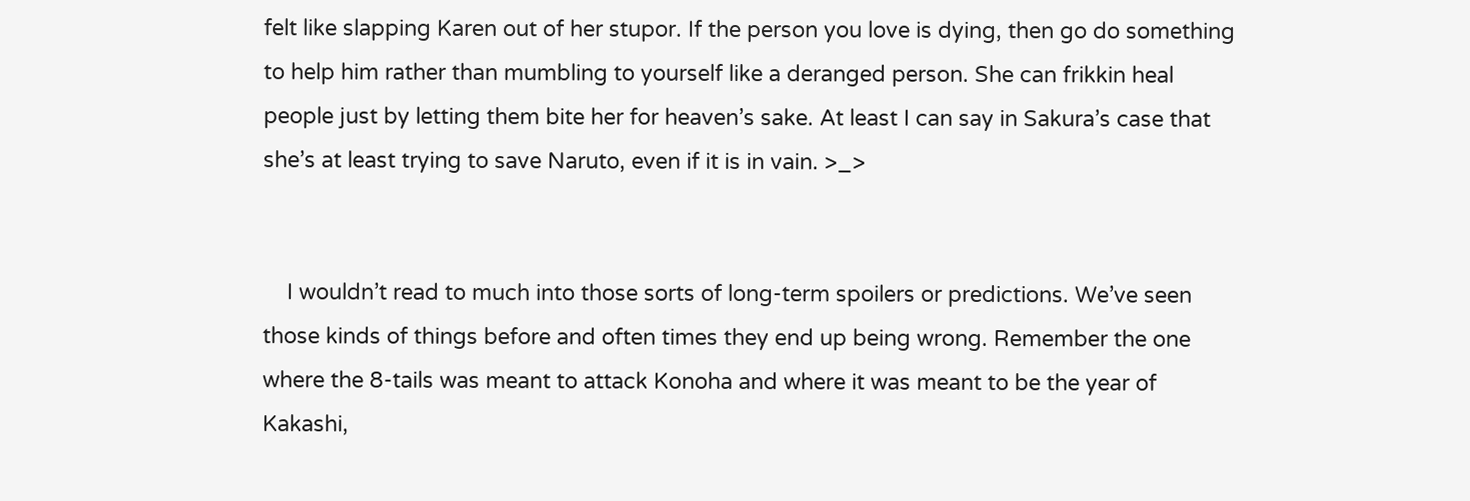felt like slapping Karen out of her stupor. If the person you love is dying, then go do something to help him rather than mumbling to yourself like a deranged person. She can frikkin heal people just by letting them bite her for heaven’s sake. At least I can say in Sakura’s case that she’s at least trying to save Naruto, even if it is in vain. >_>


    I wouldn’t read to much into those sorts of long-term spoilers or predictions. We’ve seen those kinds of things before and often times they end up being wrong. Remember the one where the 8-tails was meant to attack Konoha and where it was meant to be the year of Kakashi,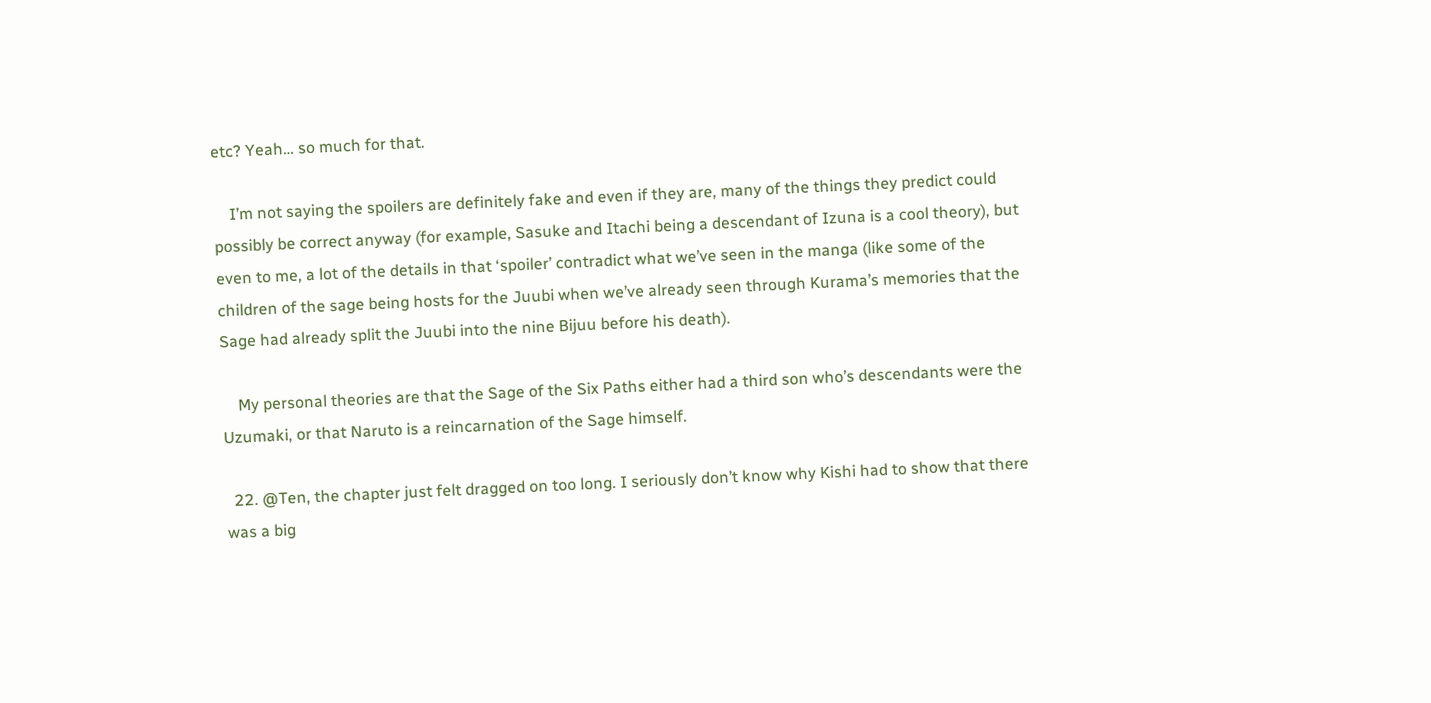etc? Yeah… so much for that.

    I’m not saying the spoilers are definitely fake and even if they are, many of the things they predict could possibly be correct anyway (for example, Sasuke and Itachi being a descendant of Izuna is a cool theory), but even to me, a lot of the details in that ‘spoiler’ contradict what we’ve seen in the manga (like some of the children of the sage being hosts for the Juubi when we’ve already seen through Kurama’s memories that the Sage had already split the Juubi into the nine Bijuu before his death).

    My personal theories are that the Sage of the Six Paths either had a third son who’s descendants were the Uzumaki, or that Naruto is a reincarnation of the Sage himself.

  22. @Ten, the chapter just felt dragged on too long. I seriously don’t know why Kishi had to show that there was a big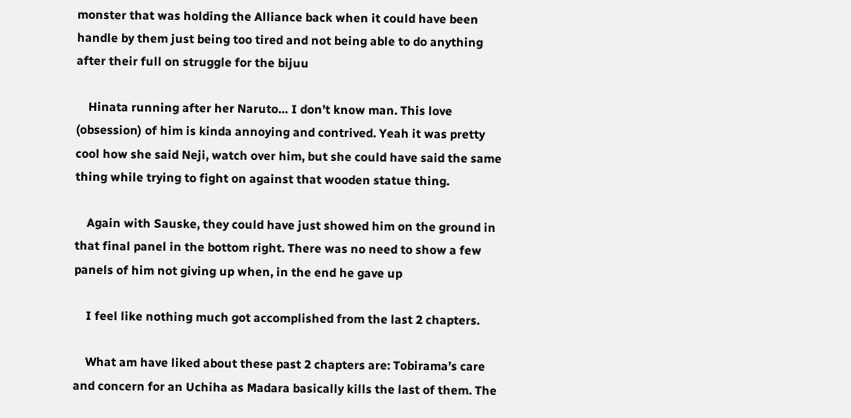monster that was holding the Alliance back when it could have been handle by them just being too tired and not being able to do anything after their full on struggle for the bijuu

    Hinata running after her Naruto… I don’t know man. This love (obsession) of him is kinda annoying and contrived. Yeah it was pretty cool how she said Neji, watch over him, but she could have said the same thing while trying to fight on against that wooden statue thing.

    Again with Sauske, they could have just showed him on the ground in that final panel in the bottom right. There was no need to show a few panels of him not giving up when, in the end he gave up

    I feel like nothing much got accomplished from the last 2 chapters.

    What am have liked about these past 2 chapters are: Tobirama’s care and concern for an Uchiha as Madara basically kills the last of them. The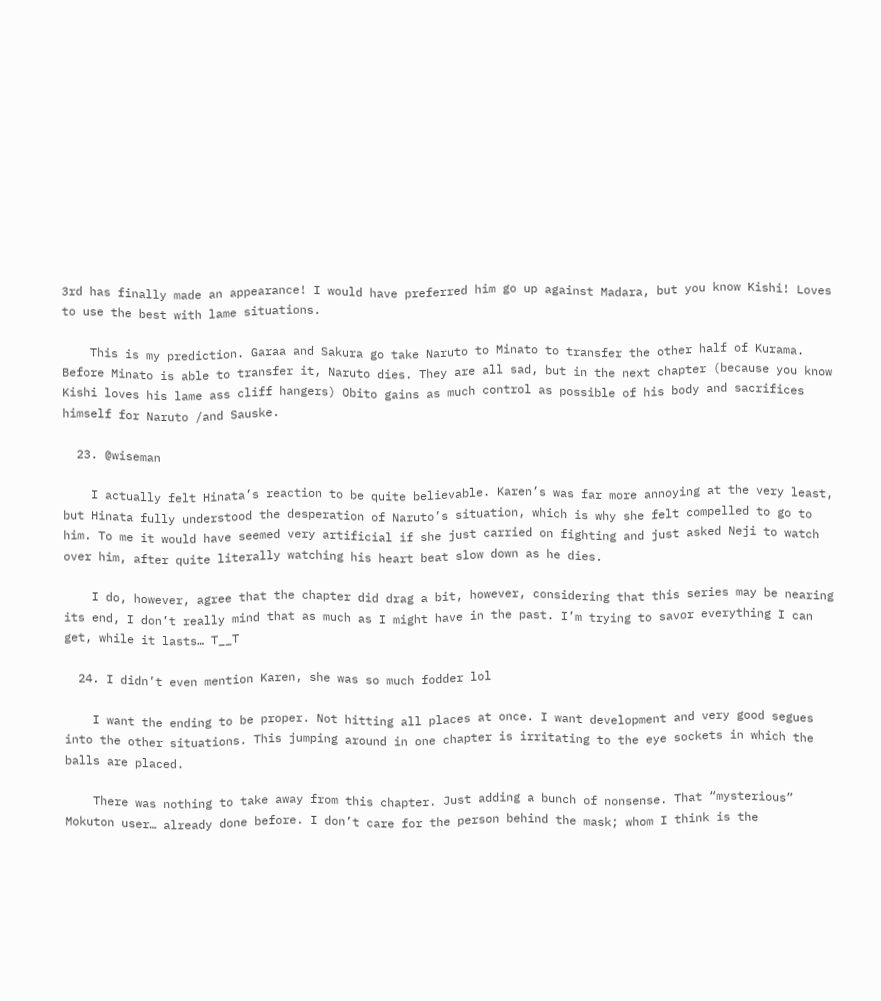3rd has finally made an appearance! I would have preferred him go up against Madara, but you know Kishi! Loves to use the best with lame situations.

    This is my prediction. Garaa and Sakura go take Naruto to Minato to transfer the other half of Kurama. Before Minato is able to transfer it, Naruto dies. They are all sad, but in the next chapter (because you know Kishi loves his lame ass cliff hangers) Obito gains as much control as possible of his body and sacrifices himself for Naruto /and Sauske.

  23. @wiseman

    I actually felt Hinata’s reaction to be quite believable. Karen’s was far more annoying at the very least, but Hinata fully understood the desperation of Naruto’s situation, which is why she felt compelled to go to him. To me it would have seemed very artificial if she just carried on fighting and just asked Neji to watch over him, after quite literally watching his heart beat slow down as he dies.

    I do, however, agree that the chapter did drag a bit, however, considering that this series may be nearing its end, I don’t really mind that as much as I might have in the past. I’m trying to savor everything I can get, while it lasts… T__T

  24. I didn’t even mention Karen, she was so much fodder lol

    I want the ending to be proper. Not hitting all places at once. I want development and very good segues into the other situations. This jumping around in one chapter is irritating to the eye sockets in which the balls are placed.

    There was nothing to take away from this chapter. Just adding a bunch of nonsense. That “mysterious” Mokuton user… already done before. I don’t care for the person behind the mask; whom I think is the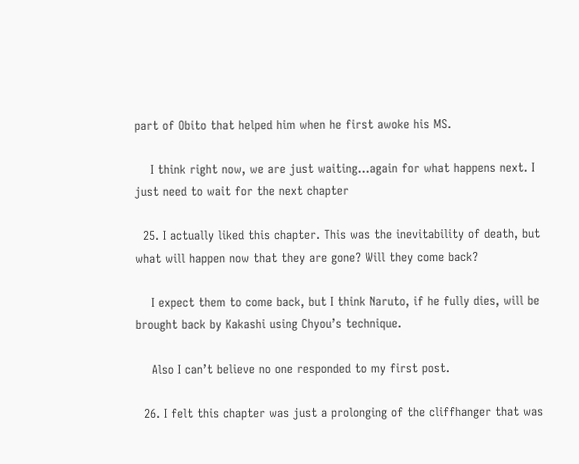part of Obito that helped him when he first awoke his MS.

    I think right now, we are just waiting…again for what happens next. I just need to wait for the next chapter

  25. I actually liked this chapter. This was the inevitability of death, but what will happen now that they are gone? Will they come back?

    I expect them to come back, but I think Naruto, if he fully dies, will be brought back by Kakashi using Chyou’s technique.

    Also I can’t believe no one responded to my first post.

  26. I felt this chapter was just a prolonging of the cliffhanger that was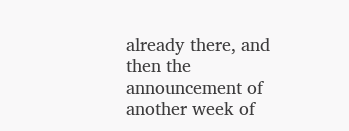already there, and then the announcement of another week of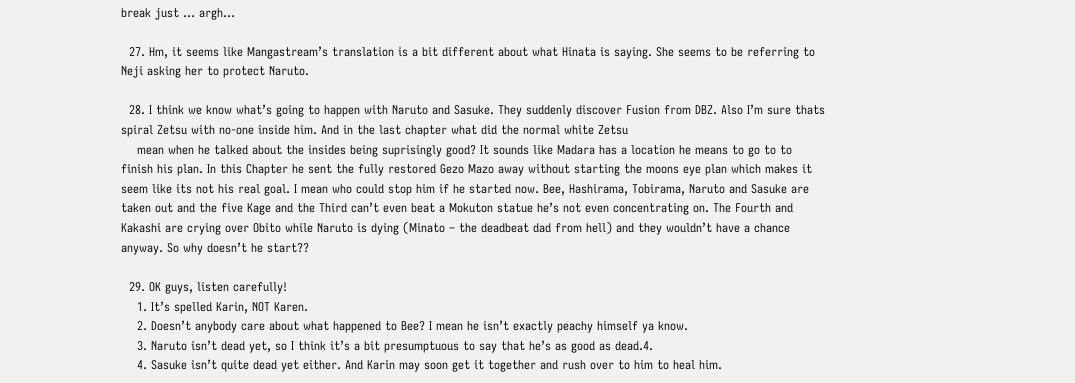break just … argh…

  27. Hm, it seems like Mangastream’s translation is a bit different about what Hinata is saying. She seems to be referring to Neji asking her to protect Naruto.

  28. I think we know what’s going to happen with Naruto and Sasuke. They suddenly discover Fusion from DBZ. Also I’m sure thats spiral Zetsu with no-one inside him. And in the last chapter what did the normal white Zetsu
    mean when he talked about the insides being suprisingly good? It sounds like Madara has a location he means to go to to finish his plan. In this Chapter he sent the fully restored Gezo Mazo away without starting the moons eye plan which makes it seem like its not his real goal. I mean who could stop him if he started now. Bee, Hashirama, Tobirama, Naruto and Sasuke are taken out and the five Kage and the Third can’t even beat a Mokuton statue he’s not even concentrating on. The Fourth and Kakashi are crying over Obito while Naruto is dying (Minato – the deadbeat dad from hell) and they wouldn’t have a chance anyway. So why doesn’t he start??

  29. OK guys, listen carefully!
    1. It’s spelled Karin, NOT Karen.
    2. Doesn’t anybody care about what happened to Bee? I mean he isn’t exactly peachy himself ya know.
    3. Naruto isn’t dead yet, so I think it’s a bit presumptuous to say that he’s as good as dead.4.
    4. Sasuke isn’t quite dead yet either. And Karin may soon get it together and rush over to him to heal him.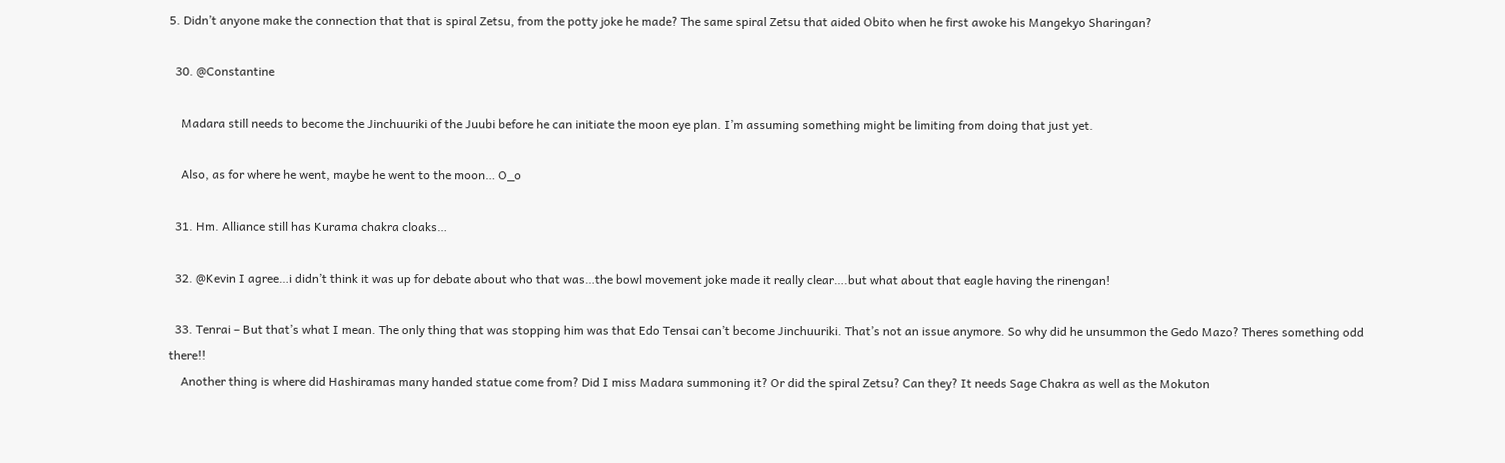5. Didn’t anyone make the connection that that is spiral Zetsu, from the potty joke he made? The same spiral Zetsu that aided Obito when he first awoke his Mangekyo Sharingan?

  30. @Constantine

    Madara still needs to become the Jinchuuriki of the Juubi before he can initiate the moon eye plan. I’m assuming something might be limiting from doing that just yet.

    Also, as for where he went, maybe he went to the moon… O_o

  31. Hm. Alliance still has Kurama chakra cloaks…

  32. @Kevin I agree…i didn’t think it was up for debate about who that was…the bowl movement joke made it really clear….but what about that eagle having the rinengan!

  33. Tenrai – But that’s what I mean. The only thing that was stopping him was that Edo Tensai can’t become Jinchuuriki. That’s not an issue anymore. So why did he unsummon the Gedo Mazo? Theres something odd there!!
    Another thing is where did Hashiramas many handed statue come from? Did I miss Madara summoning it? Or did the spiral Zetsu? Can they? It needs Sage Chakra as well as the Mokuton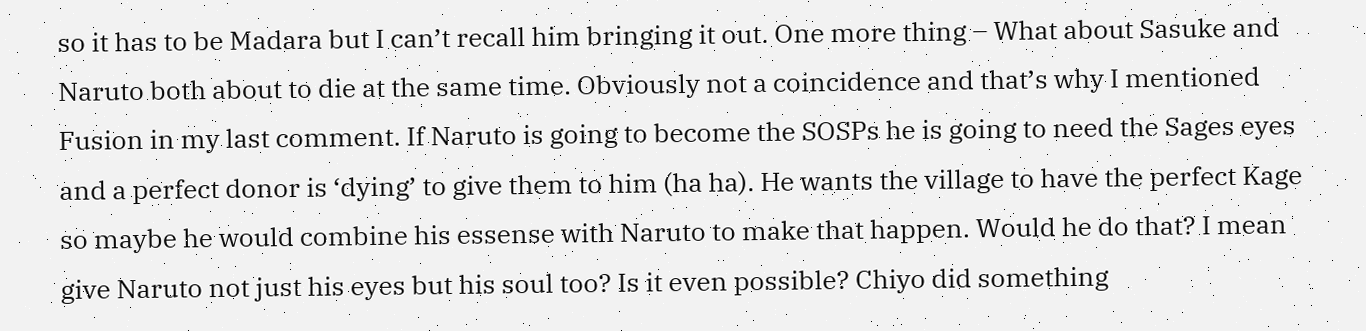so it has to be Madara but I can’t recall him bringing it out. One more thing – What about Sasuke and Naruto both about to die at the same time. Obviously not a coincidence and that’s why I mentioned Fusion in my last comment. If Naruto is going to become the SOSPs he is going to need the Sages eyes and a perfect donor is ‘dying’ to give them to him (ha ha). He wants the village to have the perfect Kage so maybe he would combine his essense with Naruto to make that happen. Would he do that? I mean give Naruto not just his eyes but his soul too? Is it even possible? Chiyo did something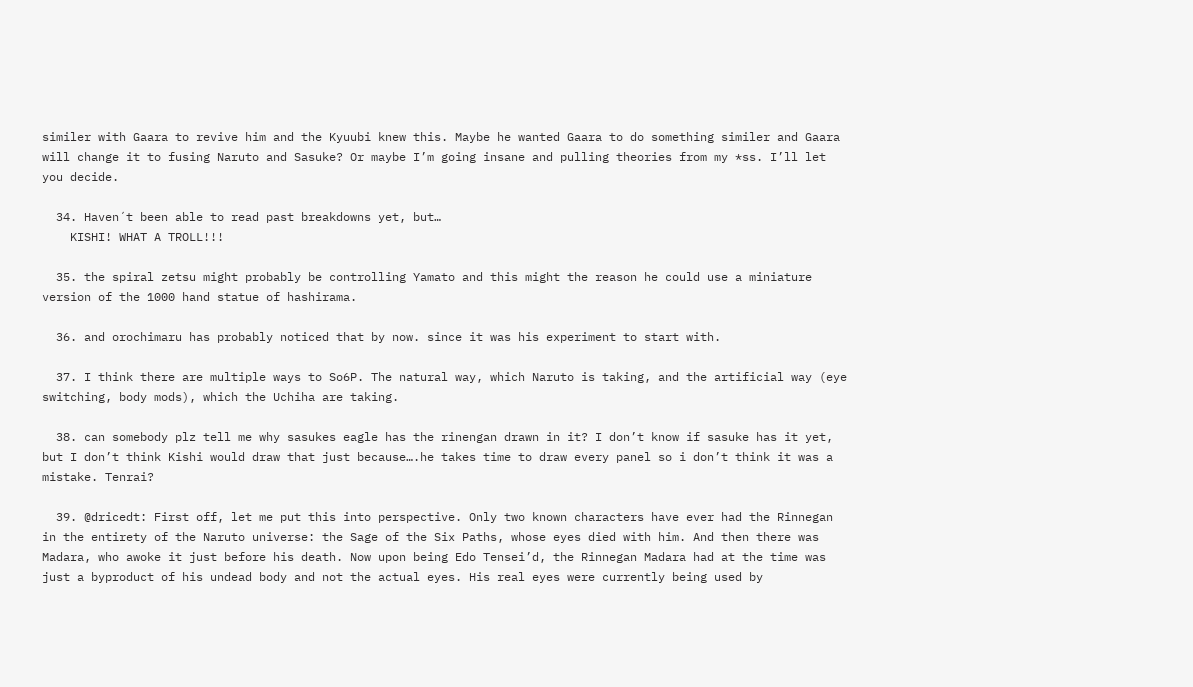similer with Gaara to revive him and the Kyuubi knew this. Maybe he wanted Gaara to do something similer and Gaara will change it to fusing Naruto and Sasuke? Or maybe I’m going insane and pulling theories from my *ss. I’ll let you decide.

  34. Haven´t been able to read past breakdowns yet, but…
    KISHI! WHAT A TROLL!!!

  35. the spiral zetsu might probably be controlling Yamato and this might the reason he could use a miniature version of the 1000 hand statue of hashirama.

  36. and orochimaru has probably noticed that by now. since it was his experiment to start with.

  37. I think there are multiple ways to So6P. The natural way, which Naruto is taking, and the artificial way (eye switching, body mods), which the Uchiha are taking.

  38. can somebody plz tell me why sasukes eagle has the rinengan drawn in it? I don’t know if sasuke has it yet, but I don’t think Kishi would draw that just because….he takes time to draw every panel so i don’t think it was a mistake. Tenrai?

  39. @dricedt: First off, let me put this into perspective. Only two known characters have ever had the Rinnegan in the entirety of the Naruto universe: the Sage of the Six Paths, whose eyes died with him. And then there was Madara, who awoke it just before his death. Now upon being Edo Tensei’d, the Rinnegan Madara had at the time was just a byproduct of his undead body and not the actual eyes. His real eyes were currently being used by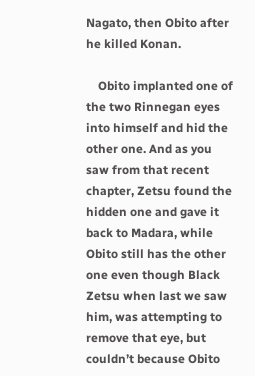Nagato, then Obito after he killed Konan.

    Obito implanted one of the two Rinnegan eyes into himself and hid the other one. And as you saw from that recent chapter, Zetsu found the hidden one and gave it back to Madara, while Obito still has the other one even though Black Zetsu when last we saw him, was attempting to remove that eye, but couldn’t because Obito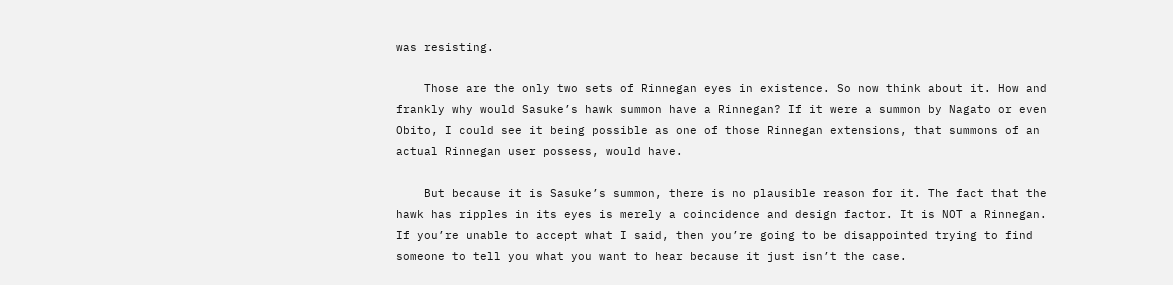was resisting.

    Those are the only two sets of Rinnegan eyes in existence. So now think about it. How and frankly why would Sasuke’s hawk summon have a Rinnegan? If it were a summon by Nagato or even Obito, I could see it being possible as one of those Rinnegan extensions, that summons of an actual Rinnegan user possess, would have.

    But because it is Sasuke’s summon, there is no plausible reason for it. The fact that the hawk has ripples in its eyes is merely a coincidence and design factor. It is NOT a Rinnegan. If you’re unable to accept what I said, then you’re going to be disappointed trying to find someone to tell you what you want to hear because it just isn’t the case.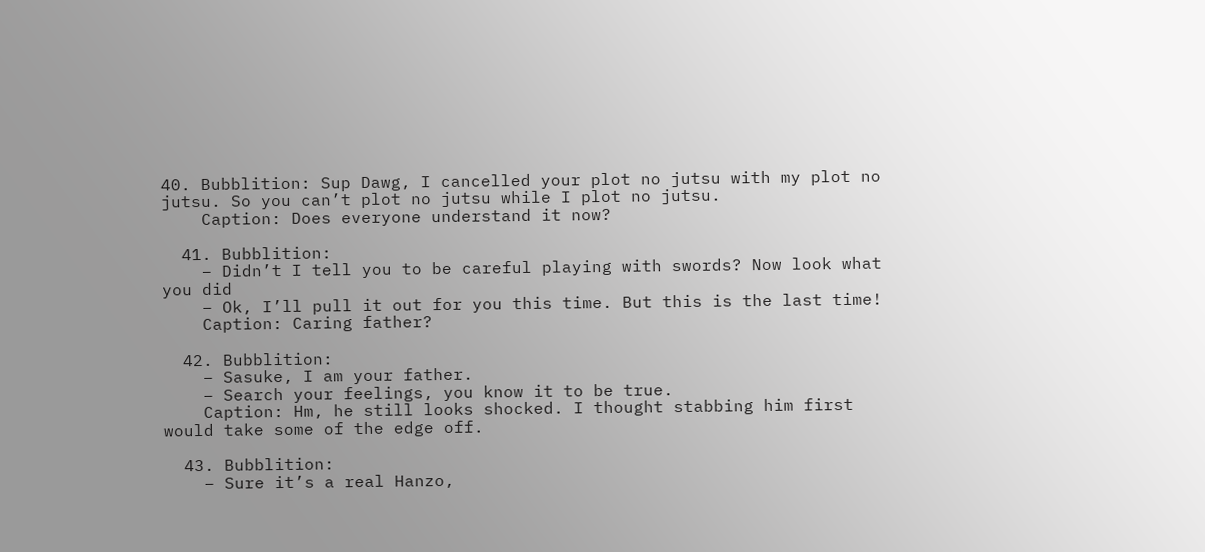40. Bubblition: Sup Dawg, I cancelled your plot no jutsu with my plot no jutsu. So you can’t plot no jutsu while I plot no jutsu.
    Caption: Does everyone understand it now?

  41. Bubblition:
    – Didn’t I tell you to be careful playing with swords? Now look what you did
    – Ok, I’ll pull it out for you this time. But this is the last time!
    Caption: Caring father?

  42. Bubblition:
    – Sasuke, I am your father.
    – Search your feelings, you know it to be true.
    Caption: Hm, he still looks shocked. I thought stabbing him first would take some of the edge off.

  43. Bubblition:
    – Sure it’s a real Hanzo,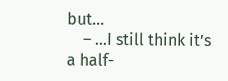but…
    – …I still think it’s a half-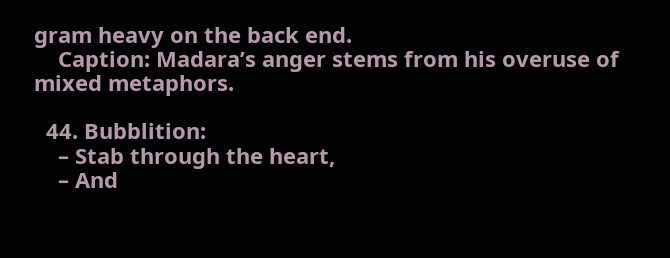gram heavy on the back end.
    Caption: Madara’s anger stems from his overuse of mixed metaphors.

  44. Bubblition:
    – Stab through the heart,
    – And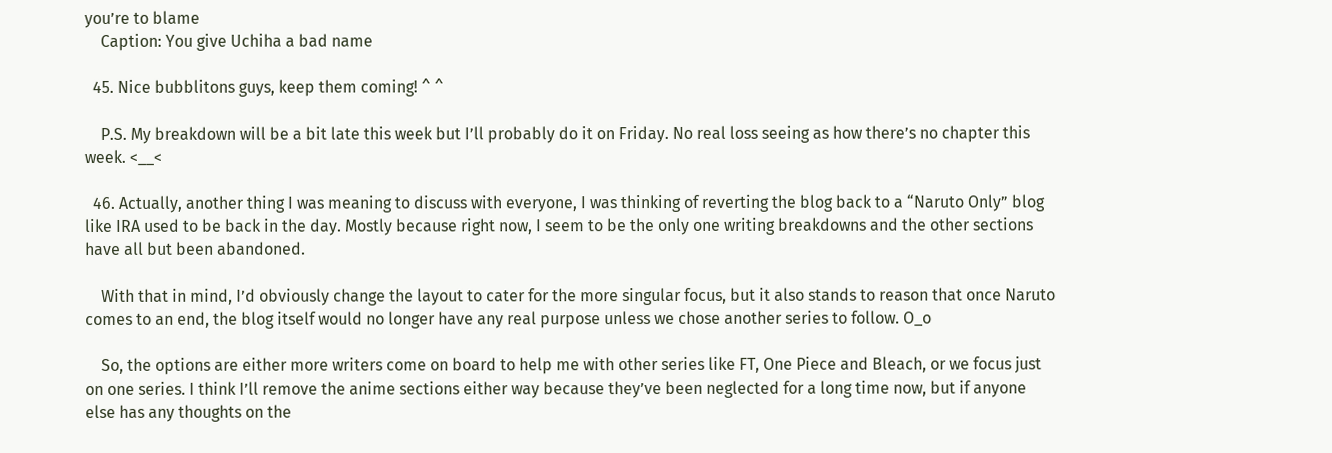you’re to blame
    Caption: You give Uchiha a bad name

  45. Nice bubblitons guys, keep them coming! ^ ^

    P.S. My breakdown will be a bit late this week but I’ll probably do it on Friday. No real loss seeing as how there’s no chapter this week. <__<

  46. Actually, another thing I was meaning to discuss with everyone, I was thinking of reverting the blog back to a “Naruto Only” blog like IRA used to be back in the day. Mostly because right now, I seem to be the only one writing breakdowns and the other sections have all but been abandoned.

    With that in mind, I’d obviously change the layout to cater for the more singular focus, but it also stands to reason that once Naruto comes to an end, the blog itself would no longer have any real purpose unless we chose another series to follow. O_o

    So, the options are either more writers come on board to help me with other series like FT, One Piece and Bleach, or we focus just on one series. I think I’ll remove the anime sections either way because they’ve been neglected for a long time now, but if anyone else has any thoughts on the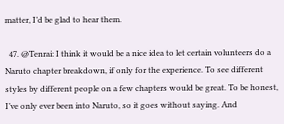matter, I’d be glad to hear them.

  47. @Tenrai: I think it would be a nice idea to let certain volunteers do a Naruto chapter breakdown, if only for the experience. To see different styles by different people on a few chapters would be great. To be honest, I’ve only ever been into Naruto, so it goes without saying. And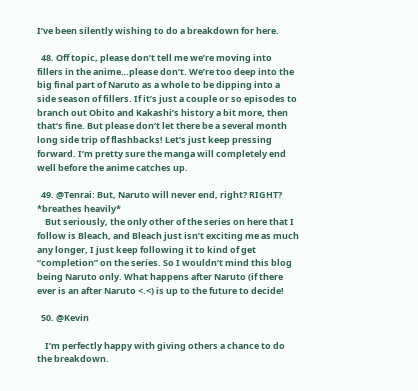I’ve been silently wishing to do a breakdown for here.

  48. Off topic, please don’t tell me we’re moving into fillers in the anime…please don’t. We’re too deep into the big final part of Naruto as a whole to be dipping into a side season of fillers. If it’s just a couple or so episodes to branch out Obito and Kakashi’s history a bit more, then that’s fine. But please don’t let there be a several month long side trip of flashbacks! Let’s just keep pressing forward. I’m pretty sure the manga will completely end well before the anime catches up.

  49. @Tenrai: But, Naruto will never end, right? RIGHT? *breathes heavily*
    But seriously, the only other of the series on here that I follow is Bleach, and Bleach just isn’t exciting me as much any longer, I just keep following it to kind of get “completion” on the series. So I wouldn’t mind this blog being Naruto only. What happens after Naruto (if there ever is an after Naruto <.<) is up to the future to decide!

  50. @Kevin

    I’m perfectly happy with giving others a chance to do the breakdown.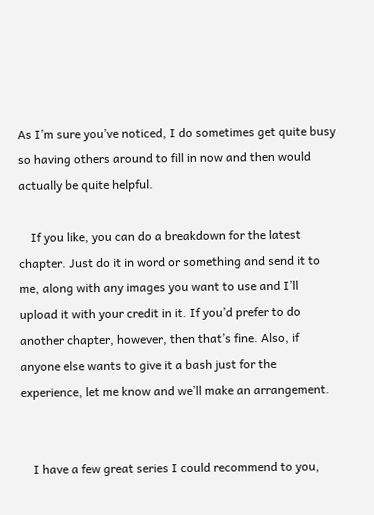As I’m sure you’ve noticed, I do sometimes get quite busy so having others around to fill in now and then would actually be quite helpful.

    If you like, you can do a breakdown for the latest chapter. Just do it in word or something and send it to me, along with any images you want to use and I’ll upload it with your credit in it. If you’d prefer to do another chapter, however, then that’s fine. Also, if anyone else wants to give it a bash just for the experience, let me know and we’ll make an arrangement.


    I have a few great series I could recommend to you,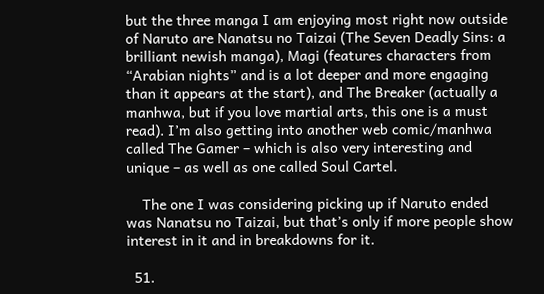but the three manga I am enjoying most right now outside of Naruto are Nanatsu no Taizai (The Seven Deadly Sins: a brilliant newish manga), Magi (features characters from “Arabian nights” and is a lot deeper and more engaging than it appears at the start), and The Breaker (actually a manhwa, but if you love martial arts, this one is a must read). I’m also getting into another web comic/manhwa called The Gamer – which is also very interesting and unique – as well as one called Soul Cartel.

    The one I was considering picking up if Naruto ended was Nanatsu no Taizai, but that’s only if more people show interest in it and in breakdowns for it.

  51.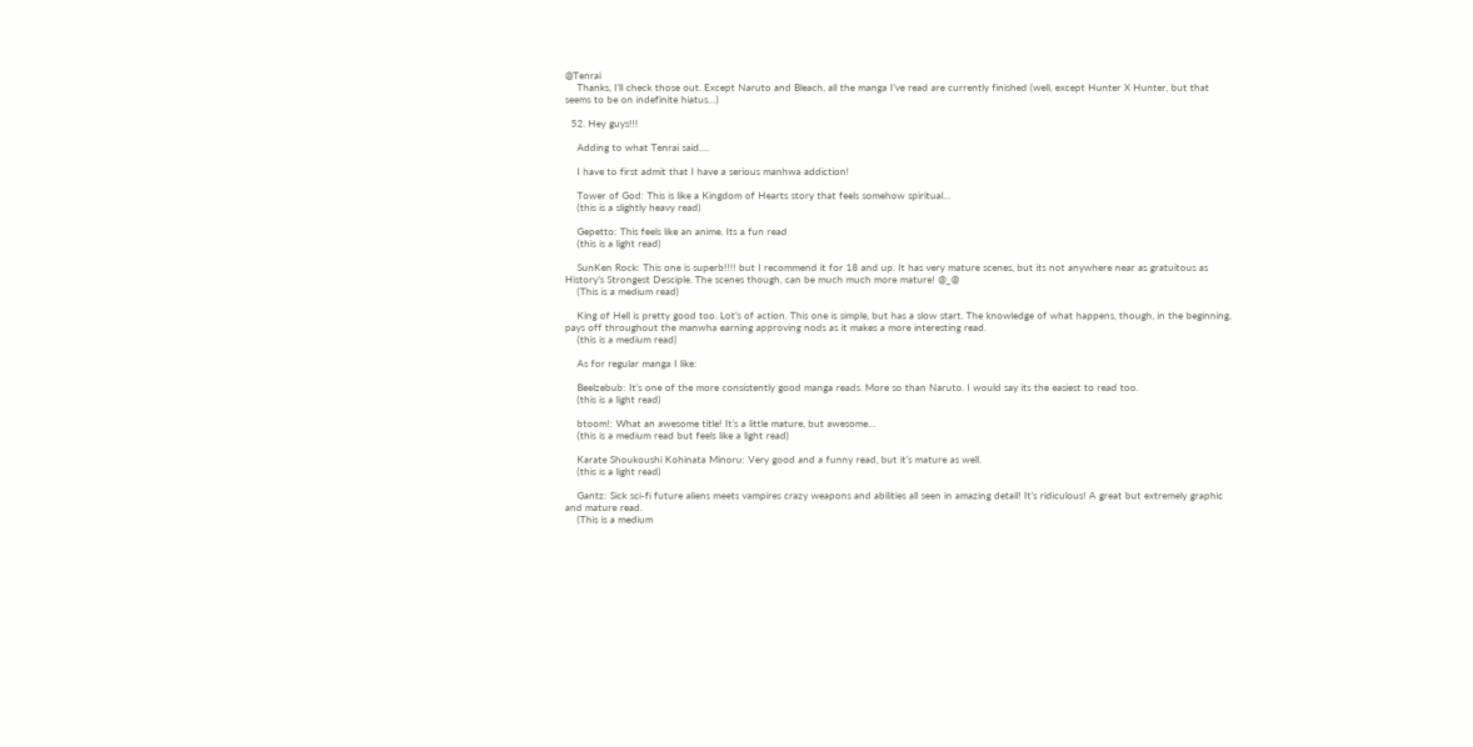@Tenrai
    Thanks, I’ll check those out. Except Naruto and Bleach, all the manga I’ve read are currently finished (well, except Hunter X Hunter, but that seems to be on indefinite hiatus…)

  52. Hey guys!!!

    Adding to what Tenrai said….

    I have to first admit that I have a serious manhwa addiction!

    Tower of God: This is like a Kingdom of Hearts story that feels somehow spiritual…
    (this is a slightly heavy read)

    Gepetto: This feels like an anime. Its a fun read
    (this is a light read)

    SunKen Rock: This one is superb!!!! but I recommend it for 18 and up. It has very mature scenes, but its not anywhere near as gratuitous as History’s Strongest Desciple. The scenes though, can be much much more mature! @_@
    (This is a medium read)

    King of Hell is pretty good too. Lot’s of action. This one is simple, but has a slow start. The knowledge of what happens, though, in the beginning, pays off throughout the manwha earning approving nods as it makes a more interesting read.
    (this is a medium read)

    As for regular manga I like:

    Beelzebub: It’s one of the more consistently good manga reads. More so than Naruto. I would say its the easiest to read too.
    (this is a light read)

    btoom!: What an awesome title! It’s a little mature, but awesome…
    (this is a medium read but feels like a light read)

    Karate Shoukoushi Kohinata Minoru: Very good and a funny read, but it’s mature as well.
    (this is a light read)

    Gantz: Sick sci-fi future aliens meets vampires crazy weapons and abilities all seen in amazing detail! It’s ridiculous! A great but extremely graphic and mature read.
    (This is a medium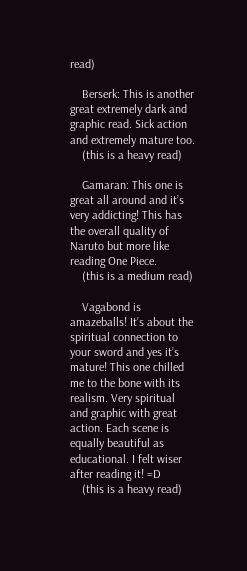read)

    Berserk: This is another great extremely dark and graphic read. Sick action and extremely mature too.
    (this is a heavy read)

    Gamaran: This one is great all around and it’s very addicting! This has the overall quality of Naruto but more like reading One Piece.
    (this is a medium read)

    Vagabond is amazeballs! It’s about the spiritual connection to your sword and yes it’s mature! This one chilled me to the bone with its realism. Very spiritual and graphic with great action. Each scene is equally beautiful as educational. I felt wiser after reading it! =D
    (this is a heavy read)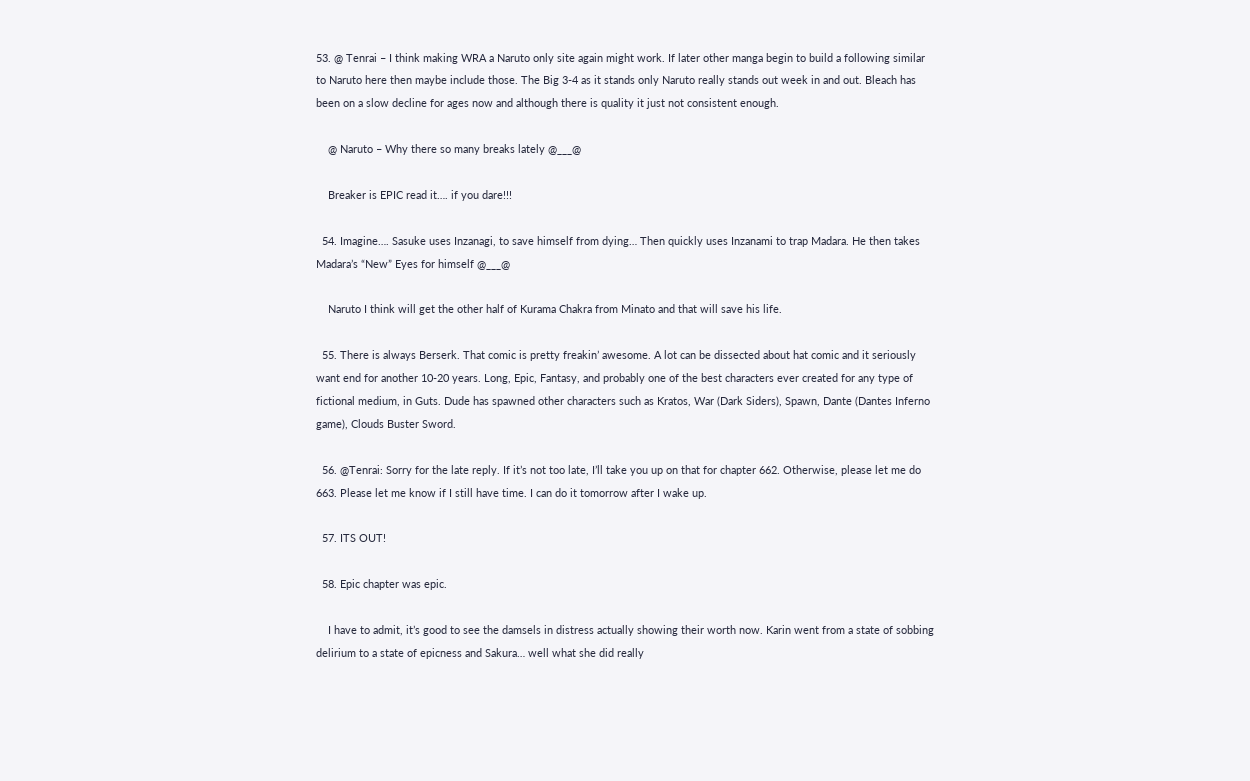53. @ Tenrai – I think making WRA a Naruto only site again might work. If later other manga begin to build a following similar to Naruto here then maybe include those. The Big 3-4 as it stands only Naruto really stands out week in and out. Bleach has been on a slow decline for ages now and although there is quality it just not consistent enough.

    @ Naruto – Why there so many breaks lately @___@

    Breaker is EPIC read it…. if you dare!!!

  54. Imagine…. Sasuke uses Inzanagi, to save himself from dying… Then quickly uses Inzanami to trap Madara. He then takes Madara’s “New” Eyes for himself @___@

    Naruto I think will get the other half of Kurama Chakra from Minato and that will save his life.

  55. There is always Berserk. That comic is pretty freakin’ awesome. A lot can be dissected about hat comic and it seriously want end for another 10-20 years. Long, Epic, Fantasy, and probably one of the best characters ever created for any type of fictional medium, in Guts. Dude has spawned other characters such as Kratos, War (Dark Siders), Spawn, Dante (Dantes Inferno game), Clouds Buster Sword.

  56. @Tenrai: Sorry for the late reply. If it’s not too late, I’ll take you up on that for chapter 662. Otherwise, please let me do 663. Please let me know if I still have time. I can do it tomorrow after I wake up.

  57. ITS OUT!

  58. Epic chapter was epic.

    I have to admit, it’s good to see the damsels in distress actually showing their worth now. Karin went from a state of sobbing delirium to a state of epicness and Sakura… well what she did really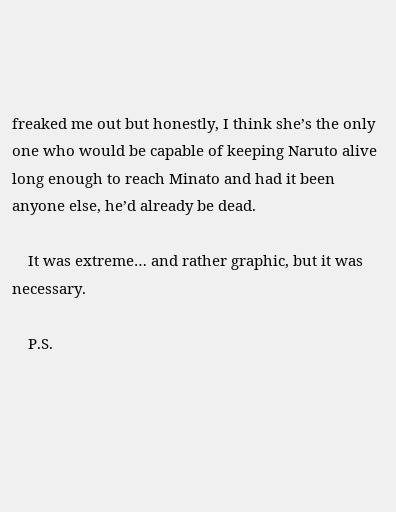freaked me out but honestly, I think she’s the only one who would be capable of keeping Naruto alive long enough to reach Minato and had it been anyone else, he’d already be dead.

    It was extreme… and rather graphic, but it was necessary.

    P.S.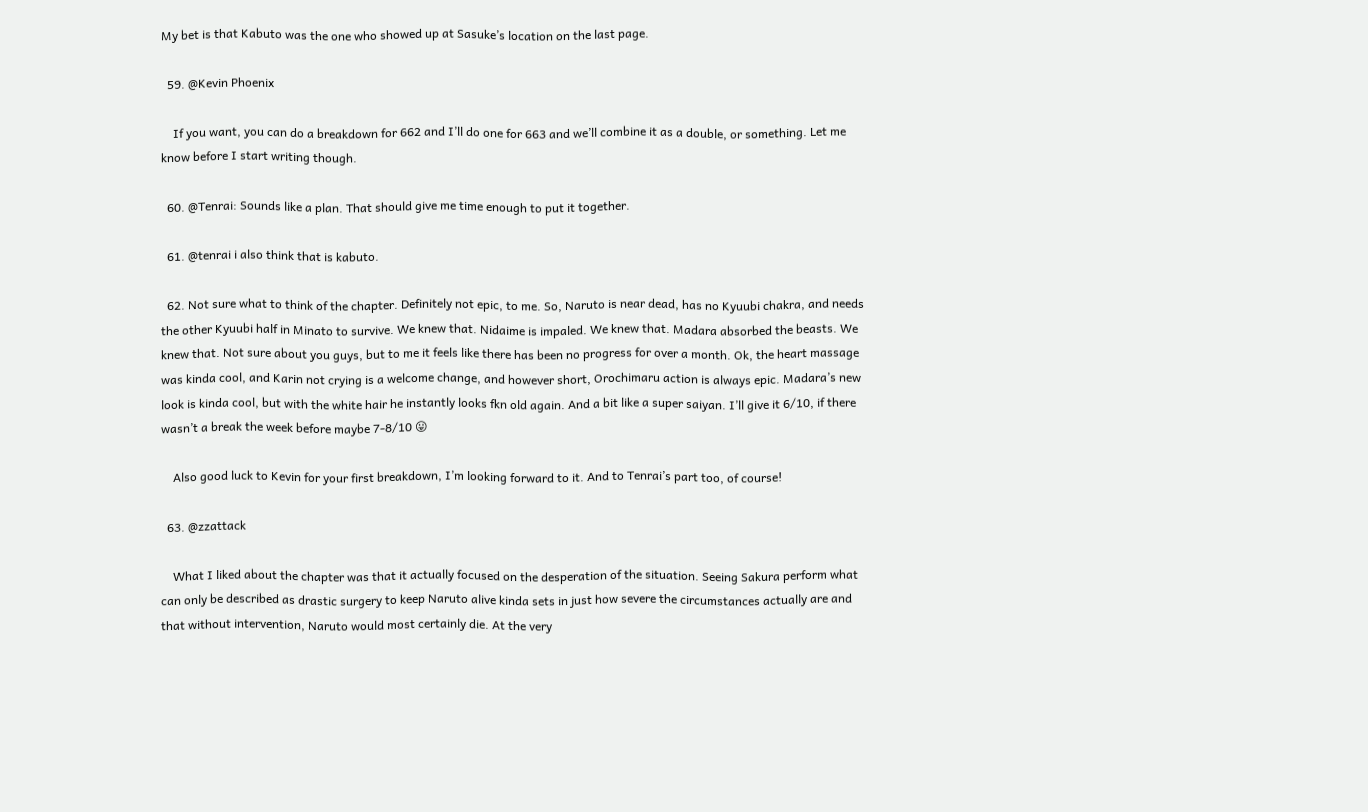My bet is that Kabuto was the one who showed up at Sasuke’s location on the last page.

  59. @Kevin Phoenix

    If you want, you can do a breakdown for 662 and I’ll do one for 663 and we’ll combine it as a double, or something. Let me know before I start writing though.

  60. @Tenrai: Sounds like a plan. That should give me time enough to put it together.

  61. @tenrai i also think that is kabuto.

  62. Not sure what to think of the chapter. Definitely not epic, to me. So, Naruto is near dead, has no Kyuubi chakra, and needs the other Kyuubi half in Minato to survive. We knew that. Nidaime is impaled. We knew that. Madara absorbed the beasts. We knew that. Not sure about you guys, but to me it feels like there has been no progress for over a month. Ok, the heart massage was kinda cool, and Karin not crying is a welcome change, and however short, Orochimaru action is always epic. Madara’s new look is kinda cool, but with the white hair he instantly looks fkn old again. And a bit like a super saiyan. I’ll give it 6/10, if there wasn’t a break the week before maybe 7-8/10 😛

    Also good luck to Kevin for your first breakdown, I’m looking forward to it. And to Tenrai’s part too, of course!

  63. @zzattack

    What I liked about the chapter was that it actually focused on the desperation of the situation. Seeing Sakura perform what can only be described as drastic surgery to keep Naruto alive kinda sets in just how severe the circumstances actually are and that without intervention, Naruto would most certainly die. At the very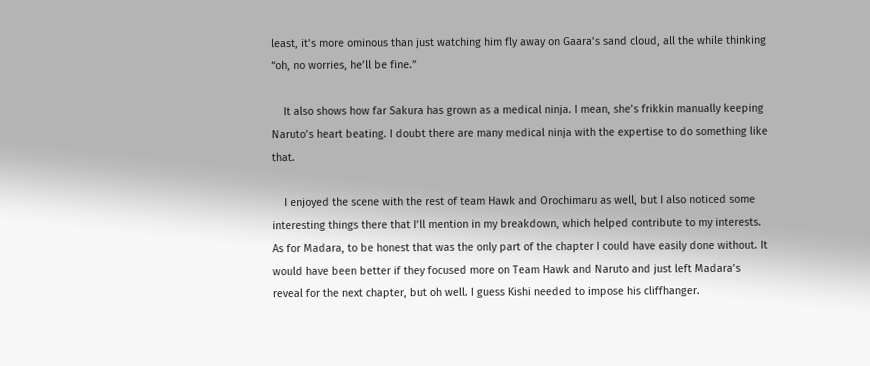least, it’s more ominous than just watching him fly away on Gaara’s sand cloud, all the while thinking “oh, no worries, he’ll be fine.”

    It also shows how far Sakura has grown as a medical ninja. I mean, she’s frikkin manually keeping Naruto’s heart beating. I doubt there are many medical ninja with the expertise to do something like that.

    I enjoyed the scene with the rest of team Hawk and Orochimaru as well, but I also noticed some interesting things there that I’ll mention in my breakdown, which helped contribute to my interests. As for Madara, to be honest that was the only part of the chapter I could have easily done without. It would have been better if they focused more on Team Hawk and Naruto and just left Madara’s reveal for the next chapter, but oh well. I guess Kishi needed to impose his cliffhanger.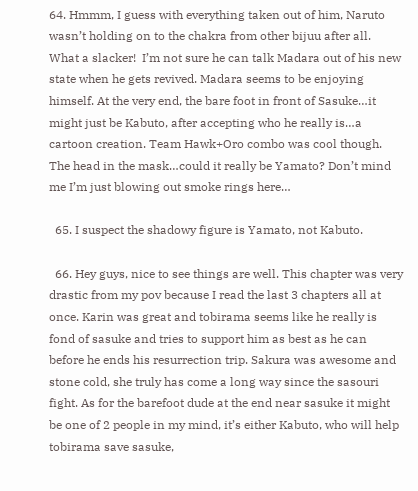64. Hmmm, I guess with everything taken out of him, Naruto wasn’t holding on to the chakra from other bijuu after all. What a slacker!  I’m not sure he can talk Madara out of his new state when he gets revived. Madara seems to be enjoying himself. At the very end, the bare foot in front of Sasuke…it might just be Kabuto, after accepting who he really is…a cartoon creation. Team Hawk+Oro combo was cool though. The head in the mask…could it really be Yamato? Don’t mind me I’m just blowing out smoke rings here…

  65. I suspect the shadowy figure is Yamato, not Kabuto.

  66. Hey guys, nice to see things are well. This chapter was very drastic from my pov because I read the last 3 chapters all at once. Karin was great and tobirama seems like he really is fond of sasuke and tries to support him as best as he can before he ends his resurrection trip. Sakura was awesome and stone cold, she truly has come a long way since the sasouri fight. As for the barefoot dude at the end near sasuke it might be one of 2 people in my mind, it’s either Kabuto, who will help tobirama save sasuke,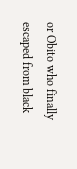or Obito who finally escaped from black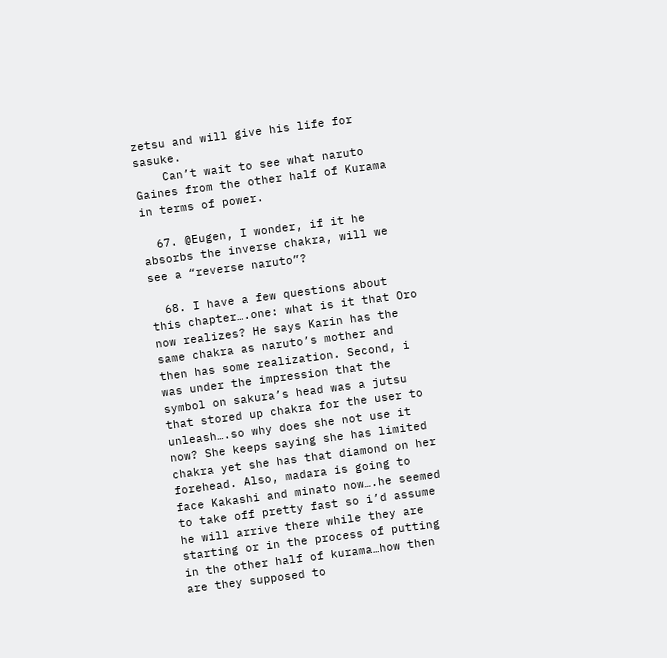zetsu and will give his life for sasuke.
    Can’t wait to see what naruto Gaines from the other half of Kurama in terms of power.

  67. @Eugen, I wonder, if it he absorbs the inverse chakra, will we see a “reverse naruto”?

  68. I have a few questions about this chapter….one: what is it that Oro now realizes? He says Karin has the same chakra as naruto’s mother and then has some realization. Second, i was under the impression that the symbol on sakura’s head was a jutsu that stored up chakra for the user to unleash….so why does she not use it now? She keeps saying she has limited chakra yet she has that diamond on her forehead. Also, madara is going to face Kakashi and minato now….he seemed to take off pretty fast so i’d assume he will arrive there while they are starting or in the process of putting in the other half of kurama…how then are they supposed to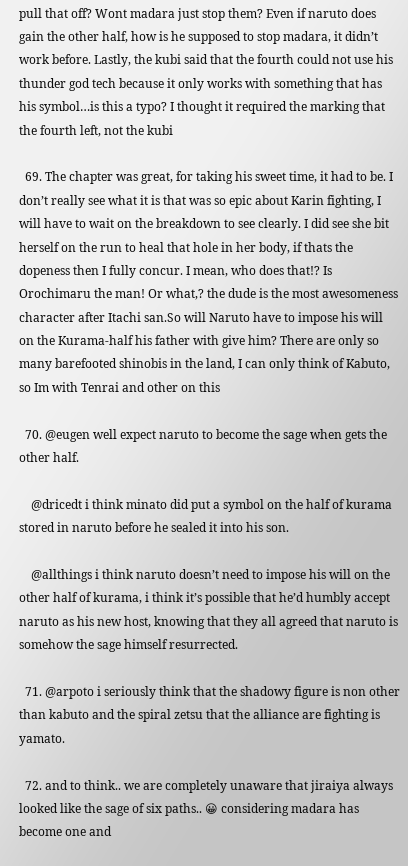pull that off? Wont madara just stop them? Even if naruto does gain the other half, how is he supposed to stop madara, it didn’t work before. Lastly, the kubi said that the fourth could not use his thunder god tech because it only works with something that has his symbol…is this a typo? I thought it required the marking that the fourth left, not the kubi

  69. The chapter was great, for taking his sweet time, it had to be. I don’t really see what it is that was so epic about Karin fighting, I will have to wait on the breakdown to see clearly. I did see she bit herself on the run to heal that hole in her body, if thats the dopeness then I fully concur. I mean, who does that!? Is Orochimaru the man! Or what,? the dude is the most awesomeness character after Itachi san.So will Naruto have to impose his will on the Kurama-half his father with give him? There are only so many barefooted shinobis in the land, I can only think of Kabuto, so Im with Tenrai and other on this

  70. @eugen well expect naruto to become the sage when gets the other half.

    @dricedt i think minato did put a symbol on the half of kurama stored in naruto before he sealed it into his son.

    @allthings i think naruto doesn’t need to impose his will on the other half of kurama, i think it’s possible that he’d humbly accept naruto as his new host, knowing that they all agreed that naruto is somehow the sage himself resurrected.

  71. @arpoto i seriously think that the shadowy figure is non other than kabuto and the spiral zetsu that the alliance are fighting is yamato.

  72. and to think.. we are completely unaware that jiraiya always looked like the sage of six paths.. 😀 considering madara has become one and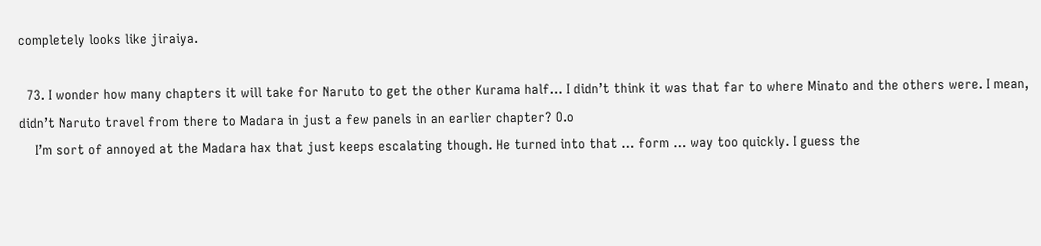completely looks like jiraiya.

  73. I wonder how many chapters it will take for Naruto to get the other Kurama half… I didn’t think it was that far to where Minato and the others were. I mean, didn’t Naruto travel from there to Madara in just a few panels in an earlier chapter? O.o
    I’m sort of annoyed at the Madara hax that just keeps escalating though. He turned into that … form … way too quickly. I guess the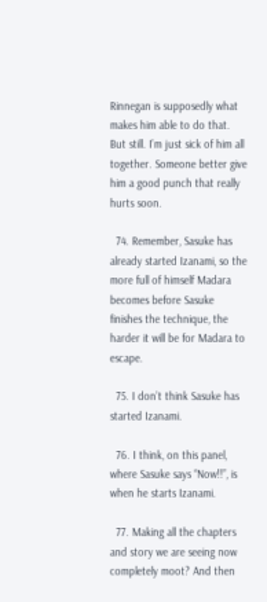Rinnegan is supposedly what makes him able to do that. But still. I’m just sick of him all together. Someone better give him a good punch that really hurts soon.

  74. Remember, Sasuke has already started Izanami, so the more full of himself Madara becomes before Sasuke finishes the technique, the harder it will be for Madara to escape.

  75. I don’t think Sasuke has started Izanami.

  76. I think, on this panel, where Sasuke says “Now!!”, is when he starts Izanami.

  77. Making all the chapters and story we are seeing now completely moot? And then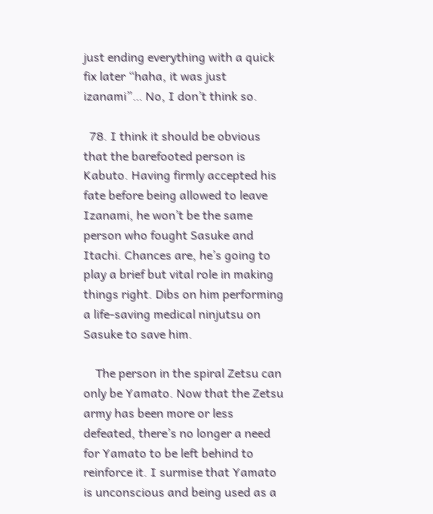just ending everything with a quick fix later “haha, it was just izanami”… No, I don’t think so.

  78. I think it should be obvious that the barefooted person is Kabuto. Having firmly accepted his fate before being allowed to leave Izanami, he won’t be the same person who fought Sasuke and Itachi. Chances are, he’s going to play a brief but vital role in making things right. Dibs on him performing a life-saving medical ninjutsu on Sasuke to save him.

    The person in the spiral Zetsu can only be Yamato. Now that the Zetsu army has been more or less defeated, there’s no longer a need for Yamato to be left behind to reinforce it. I surmise that Yamato is unconscious and being used as a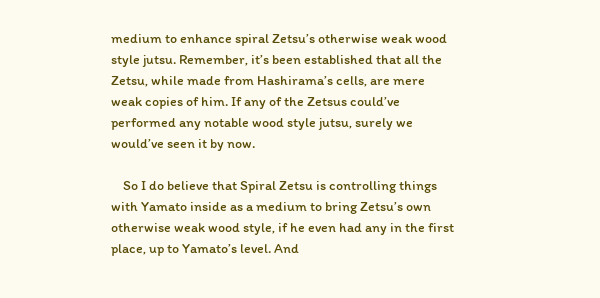medium to enhance spiral Zetsu’s otherwise weak wood style jutsu. Remember, it’s been established that all the Zetsu, while made from Hashirama’s cells, are mere weak copies of him. If any of the Zetsus could’ve performed any notable wood style jutsu, surely we would’ve seen it by now.

    So I do believe that Spiral Zetsu is controlling things with Yamato inside as a medium to bring Zetsu’s own otherwise weak wood style, if he even had any in the first place, up to Yamato’s level. And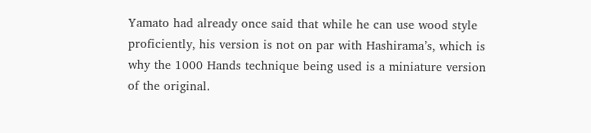Yamato had already once said that while he can use wood style proficiently, his version is not on par with Hashirama’s, which is why the 1000 Hands technique being used is a miniature version of the original.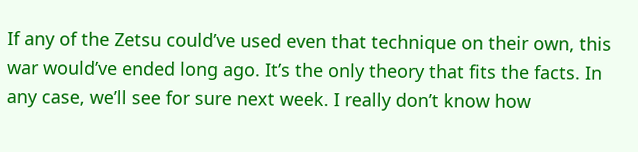If any of the Zetsu could’ve used even that technique on their own, this war would’ve ended long ago. It’s the only theory that fits the facts. In any case, we’ll see for sure next week. I really don’t know how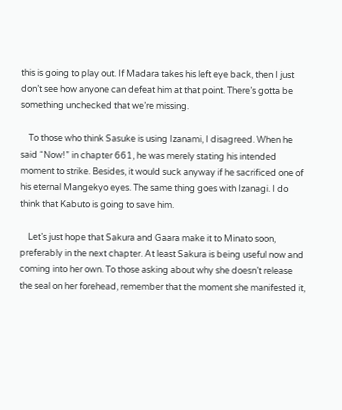this is going to play out. If Madara takes his left eye back, then I just don’t see how anyone can defeat him at that point. There’s gotta be something unchecked that we’re missing.

    To those who think Sasuke is using Izanami, I disagreed. When he said “Now!” in chapter 661, he was merely stating his intended moment to strike. Besides, it would suck anyway if he sacrificed one of his eternal Mangekyo eyes. The same thing goes with Izanagi. I do think that Kabuto is going to save him.

    Let’s just hope that Sakura and Gaara make it to Minato soon, preferably in the next chapter. At least Sakura is being useful now and coming into her own. To those asking about why she doesn’t release the seal on her forehead, remember that the moment she manifested it,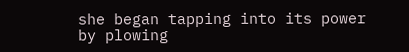she began tapping into its power by plowing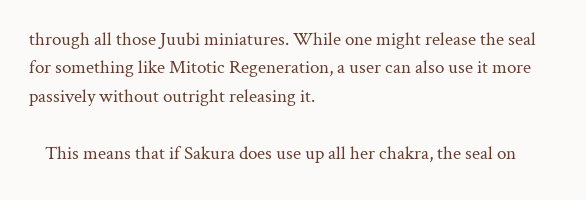through all those Juubi miniatures. While one might release the seal for something like Mitotic Regeneration, a user can also use it more passively without outright releasing it.

    This means that if Sakura does use up all her chakra, the seal on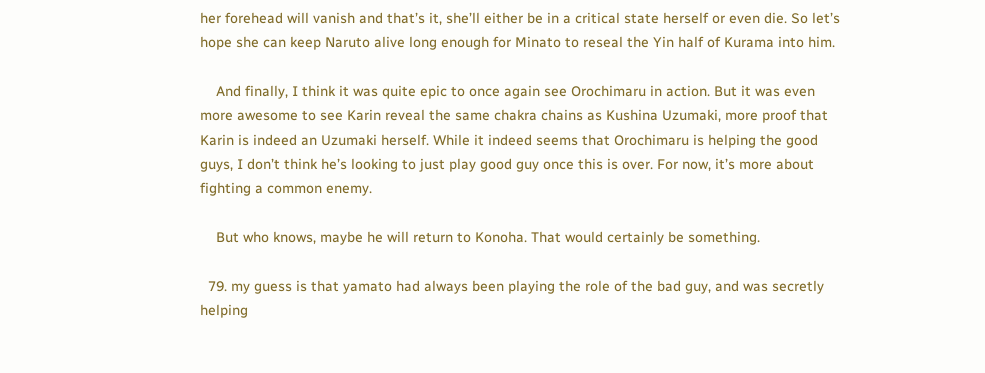her forehead will vanish and that’s it, she’ll either be in a critical state herself or even die. So let’s hope she can keep Naruto alive long enough for Minato to reseal the Yin half of Kurama into him.

    And finally, I think it was quite epic to once again see Orochimaru in action. But it was even more awesome to see Karin reveal the same chakra chains as Kushina Uzumaki, more proof that Karin is indeed an Uzumaki herself. While it indeed seems that Orochimaru is helping the good guys, I don’t think he’s looking to just play good guy once this is over. For now, it’s more about fighting a common enemy.

    But who knows, maybe he will return to Konoha. That would certainly be something.

  79. my guess is that yamato had always been playing the role of the bad guy, and was secretly helping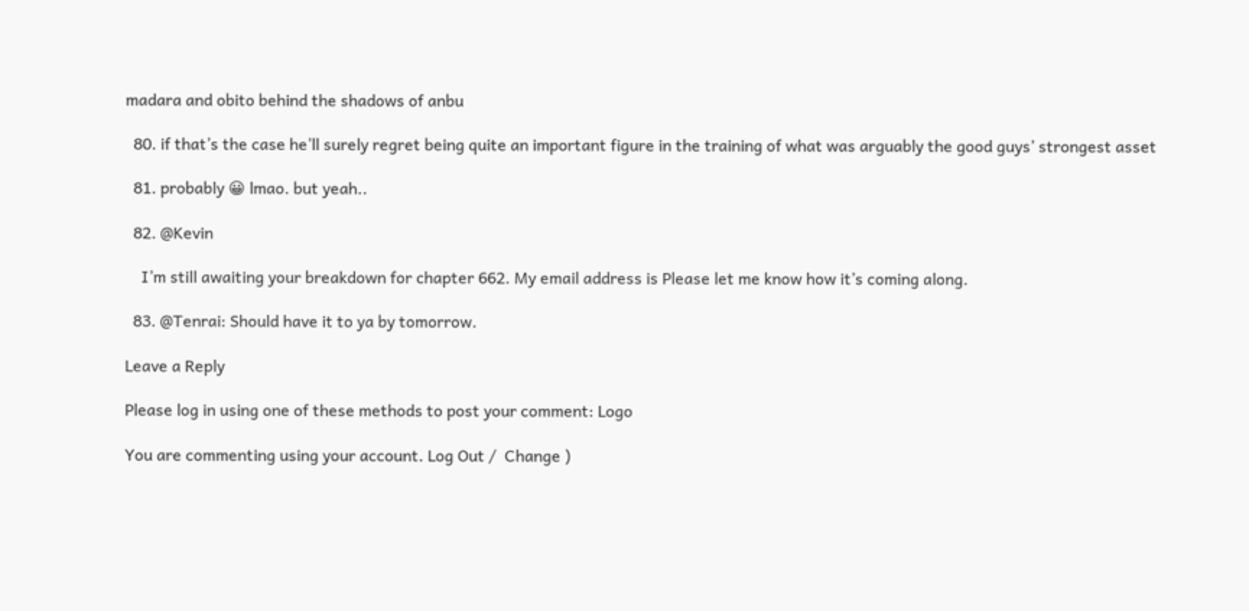madara and obito behind the shadows of anbu

  80. if that’s the case he’ll surely regret being quite an important figure in the training of what was arguably the good guys’ strongest asset

  81. probably 😀 lmao. but yeah..

  82. @Kevin

    I’m still awaiting your breakdown for chapter 662. My email address is Please let me know how it’s coming along.

  83. @Tenrai: Should have it to ya by tomorrow.

Leave a Reply

Please log in using one of these methods to post your comment: Logo

You are commenting using your account. Log Out /  Change )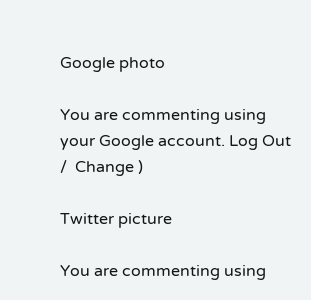Google photo

You are commenting using your Google account. Log Out /  Change )

Twitter picture

You are commenting using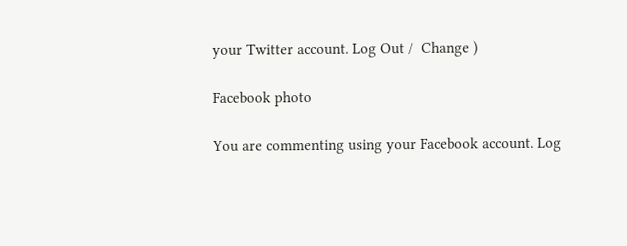your Twitter account. Log Out /  Change )

Facebook photo

You are commenting using your Facebook account. Log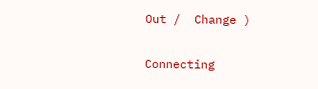Out /  Change )

Connecting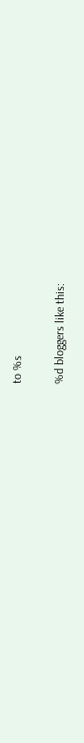to %s

%d bloggers like this: